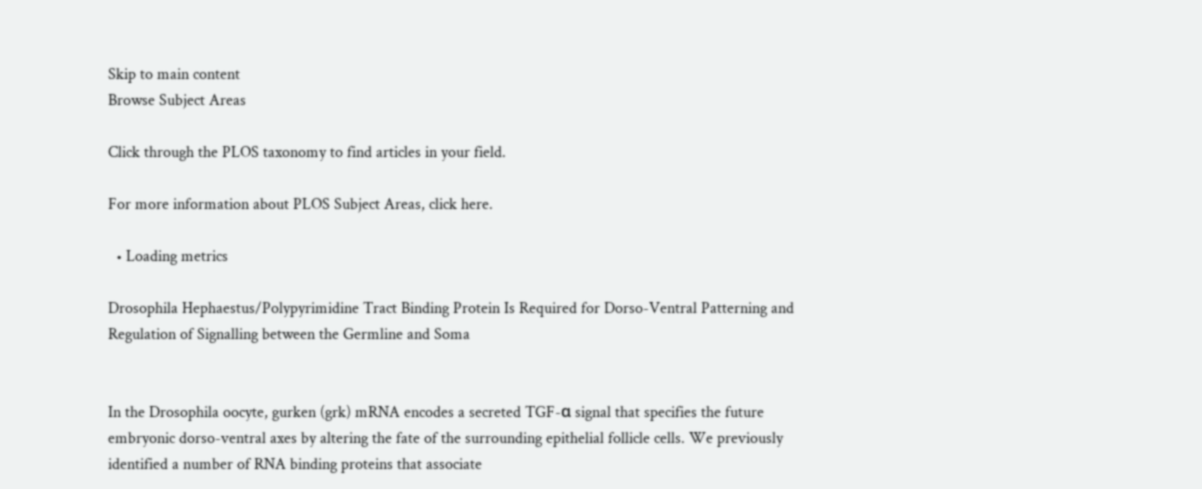Skip to main content
Browse Subject Areas

Click through the PLOS taxonomy to find articles in your field.

For more information about PLOS Subject Areas, click here.

  • Loading metrics

Drosophila Hephaestus/Polypyrimidine Tract Binding Protein Is Required for Dorso-Ventral Patterning and Regulation of Signalling between the Germline and Soma


In the Drosophila oocyte, gurken (grk) mRNA encodes a secreted TGF-α signal that specifies the future embryonic dorso-ventral axes by altering the fate of the surrounding epithelial follicle cells. We previously identified a number of RNA binding proteins that associate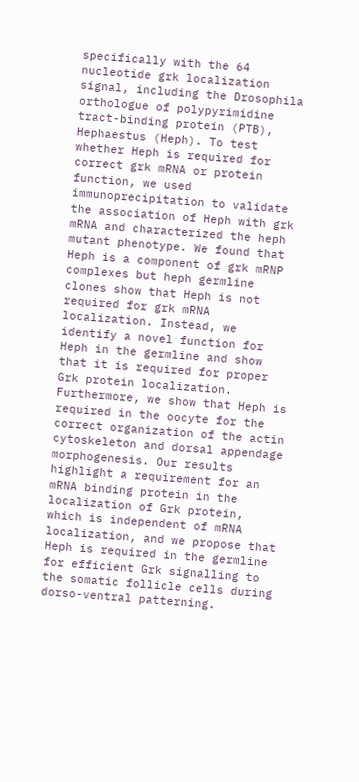specifically with the 64 nucleotide grk localization signal, including the Drosophila orthologue of polypyrimidine tract-binding protein (PTB), Hephaestus (Heph). To test whether Heph is required for correct grk mRNA or protein function, we used immunoprecipitation to validate the association of Heph with grk mRNA and characterized the heph mutant phenotype. We found that Heph is a component of grk mRNP complexes but heph germline clones show that Heph is not required for grk mRNA localization. Instead, we identify a novel function for Heph in the germline and show that it is required for proper Grk protein localization. Furthermore, we show that Heph is required in the oocyte for the correct organization of the actin cytoskeleton and dorsal appendage morphogenesis. Our results highlight a requirement for an mRNA binding protein in the localization of Grk protein, which is independent of mRNA localization, and we propose that Heph is required in the germline for efficient Grk signalling to the somatic follicle cells during dorso-ventral patterning.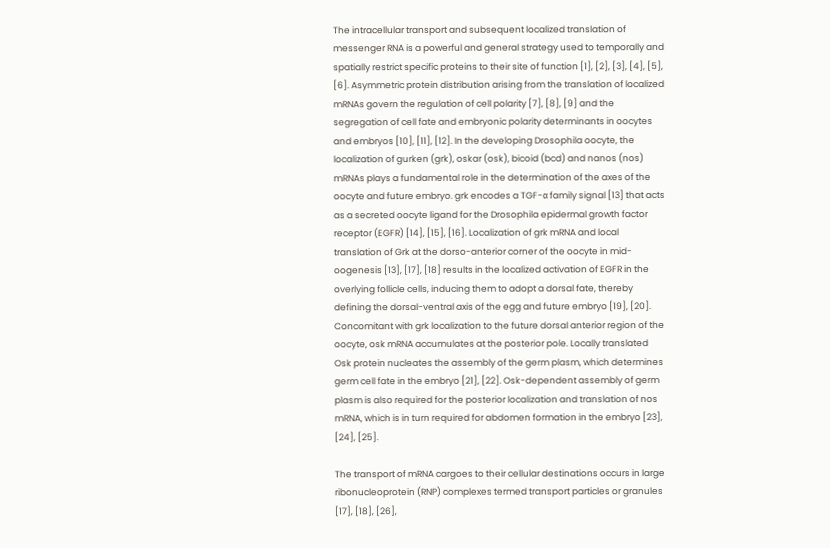The intracellular transport and subsequent localized translation of messenger RNA is a powerful and general strategy used to temporally and spatially restrict specific proteins to their site of function [1], [2], [3], [4], [5], [6]. Asymmetric protein distribution arising from the translation of localized mRNAs govern the regulation of cell polarity [7], [8], [9] and the segregation of cell fate and embryonic polarity determinants in oocytes and embryos [10], [11], [12]. In the developing Drosophila oocyte, the localization of gurken (grk), oskar (osk), bicoid (bcd) and nanos (nos) mRNAs plays a fundamental role in the determination of the axes of the oocyte and future embryo. grk encodes a TGF-α family signal [13] that acts as a secreted oocyte ligand for the Drosophila epidermal growth factor receptor (EGFR) [14], [15], [16]. Localization of grk mRNA and local translation of Grk at the dorso-anterior corner of the oocyte in mid-oogenesis [13], [17], [18] results in the localized activation of EGFR in the overlying follicle cells, inducing them to adopt a dorsal fate, thereby defining the dorsal-ventral axis of the egg and future embryo [19], [20]. Concomitant with grk localization to the future dorsal anterior region of the oocyte, osk mRNA accumulates at the posterior pole. Locally translated Osk protein nucleates the assembly of the germ plasm, which determines germ cell fate in the embryo [21], [22]. Osk-dependent assembly of germ plasm is also required for the posterior localization and translation of nos mRNA, which is in turn required for abdomen formation in the embryo [23], [24], [25].

The transport of mRNA cargoes to their cellular destinations occurs in large ribonucleoprotein (RNP) complexes termed transport particles or granules [17], [18], [26],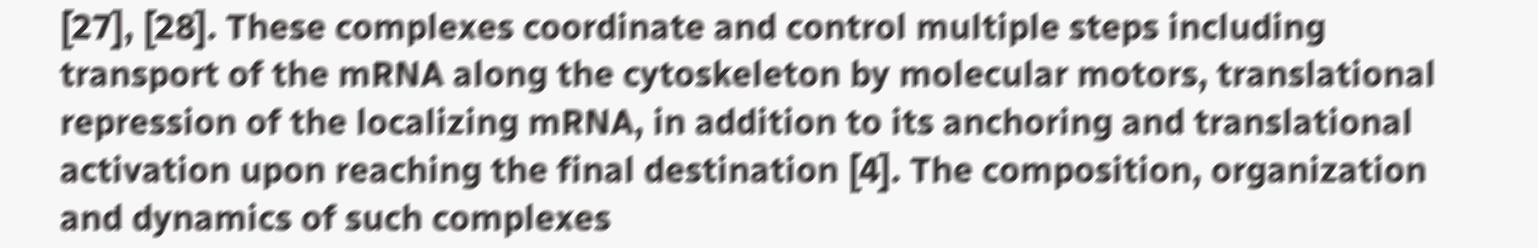[27], [28]. These complexes coordinate and control multiple steps including transport of the mRNA along the cytoskeleton by molecular motors, translational repression of the localizing mRNA, in addition to its anchoring and translational activation upon reaching the final destination [4]. The composition, organization and dynamics of such complexes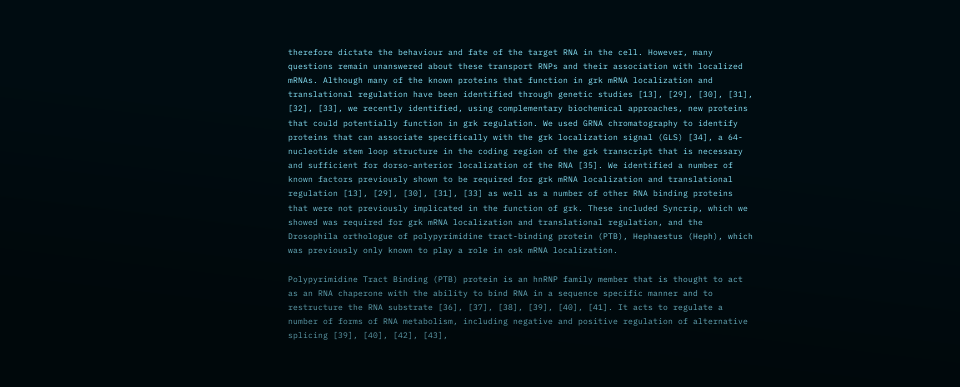therefore dictate the behaviour and fate of the target RNA in the cell. However, many questions remain unanswered about these transport RNPs and their association with localized mRNAs. Although many of the known proteins that function in grk mRNA localization and translational regulation have been identified through genetic studies [13], [29], [30], [31], [32], [33], we recently identified, using complementary biochemical approaches, new proteins that could potentially function in grk regulation. We used GRNA chromatography to identify proteins that can associate specifically with the grk localization signal (GLS) [34], a 64-nucleotide stem loop structure in the coding region of the grk transcript that is necessary and sufficient for dorso-anterior localization of the RNA [35]. We identified a number of known factors previously shown to be required for grk mRNA localization and translational regulation [13], [29], [30], [31], [33] as well as a number of other RNA binding proteins that were not previously implicated in the function of grk. These included Syncrip, which we showed was required for grk mRNA localization and translational regulation, and the Drosophila orthologue of polypyrimidine tract-binding protein (PTB), Hephaestus (Heph), which was previously only known to play a role in osk mRNA localization.

Polypyrimidine Tract Binding (PTB) protein is an hnRNP family member that is thought to act as an RNA chaperone with the ability to bind RNA in a sequence specific manner and to restructure the RNA substrate [36], [37], [38], [39], [40], [41]. It acts to regulate a number of forms of RNA metabolism, including negative and positive regulation of alternative splicing [39], [40], [42], [43],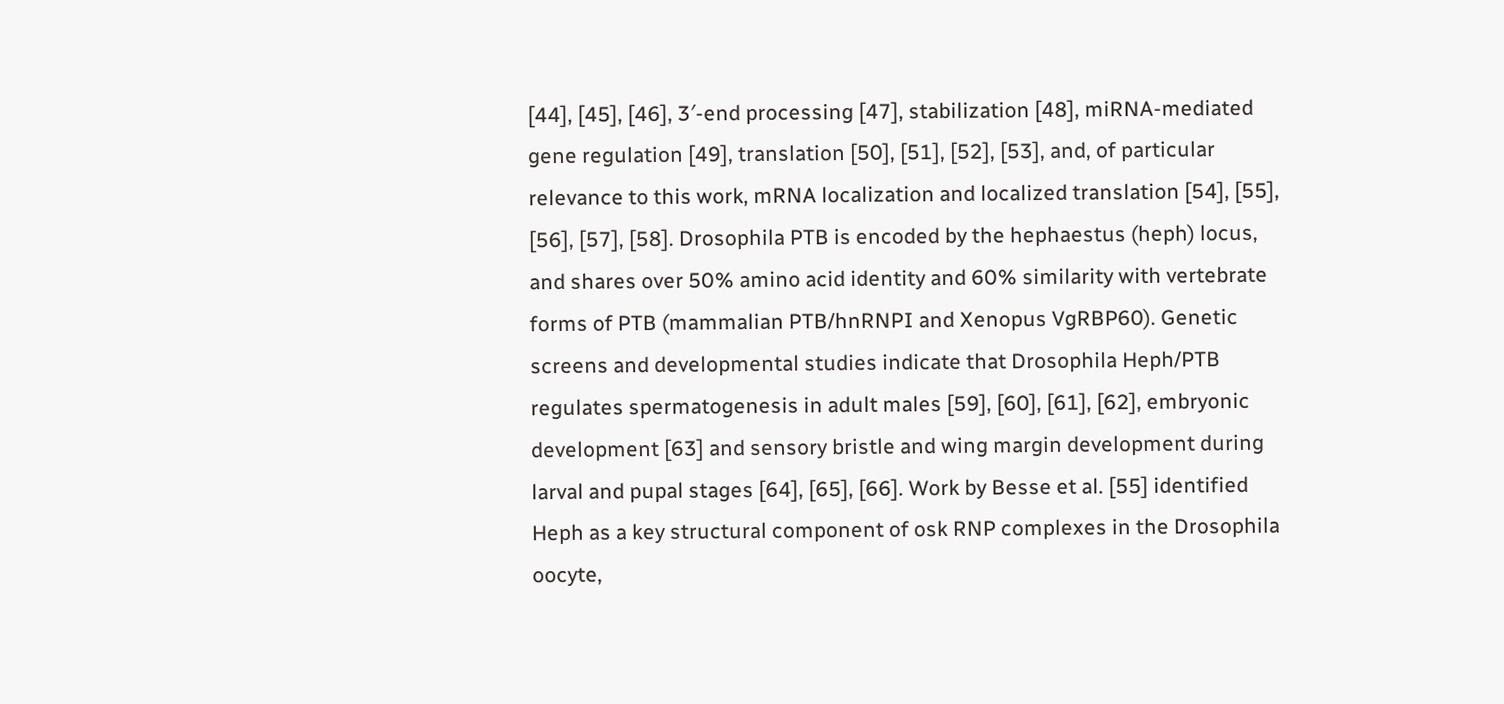[44], [45], [46], 3′-end processing [47], stabilization [48], miRNA-mediated gene regulation [49], translation [50], [51], [52], [53], and, of particular relevance to this work, mRNA localization and localized translation [54], [55], [56], [57], [58]. Drosophila PTB is encoded by the hephaestus (heph) locus, and shares over 50% amino acid identity and 60% similarity with vertebrate forms of PTB (mammalian PTB/hnRNPI and Xenopus VgRBP60). Genetic screens and developmental studies indicate that Drosophila Heph/PTB regulates spermatogenesis in adult males [59], [60], [61], [62], embryonic development [63] and sensory bristle and wing margin development during larval and pupal stages [64], [65], [66]. Work by Besse et al. [55] identified Heph as a key structural component of osk RNP complexes in the Drosophila oocyte,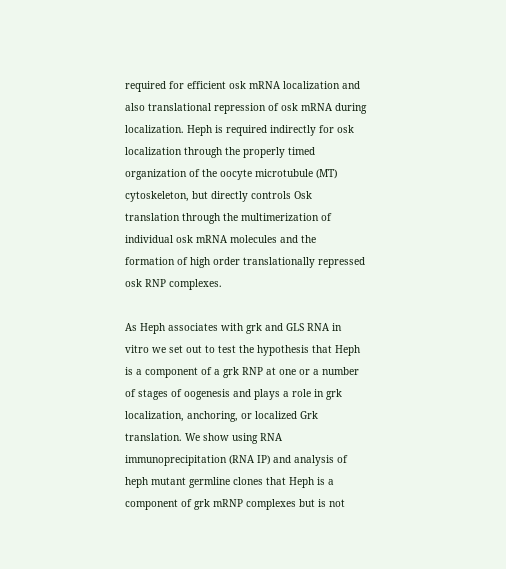required for efficient osk mRNA localization and also translational repression of osk mRNA during localization. Heph is required indirectly for osk localization through the properly timed organization of the oocyte microtubule (MT) cytoskeleton, but directly controls Osk translation through the multimerization of individual osk mRNA molecules and the formation of high order translationally repressed osk RNP complexes.

As Heph associates with grk and GLS RNA in vitro we set out to test the hypothesis that Heph is a component of a grk RNP at one or a number of stages of oogenesis and plays a role in grk localization, anchoring, or localized Grk translation. We show using RNA immunoprecipitation (RNA IP) and analysis of heph mutant germline clones that Heph is a component of grk mRNP complexes but is not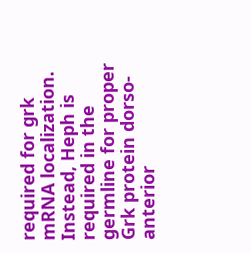required for grk mRNA localization. Instead, Heph is required in the germline for proper Grk protein dorso-anterior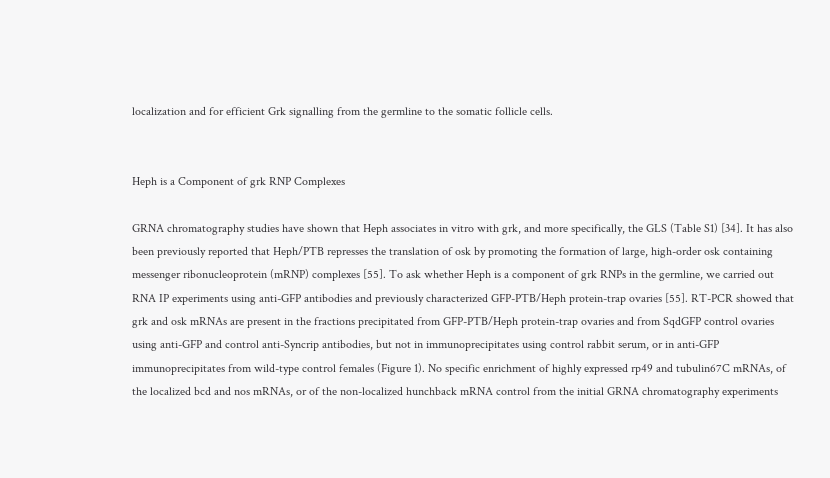localization and for efficient Grk signalling from the germline to the somatic follicle cells.


Heph is a Component of grk RNP Complexes

GRNA chromatography studies have shown that Heph associates in vitro with grk, and more specifically, the GLS (Table S1) [34]. It has also been previously reported that Heph/PTB represses the translation of osk by promoting the formation of large, high-order osk containing messenger ribonucleoprotein (mRNP) complexes [55]. To ask whether Heph is a component of grk RNPs in the germline, we carried out RNA IP experiments using anti-GFP antibodies and previously characterized GFP-PTB/Heph protein-trap ovaries [55]. RT-PCR showed that grk and osk mRNAs are present in the fractions precipitated from GFP-PTB/Heph protein-trap ovaries and from SqdGFP control ovaries using anti-GFP and control anti-Syncrip antibodies, but not in immunoprecipitates using control rabbit serum, or in anti-GFP immunoprecipitates from wild-type control females (Figure 1). No specific enrichment of highly expressed rp49 and tubulin67C mRNAs, of the localized bcd and nos mRNAs, or of the non-localized hunchback mRNA control from the initial GRNA chromatography experiments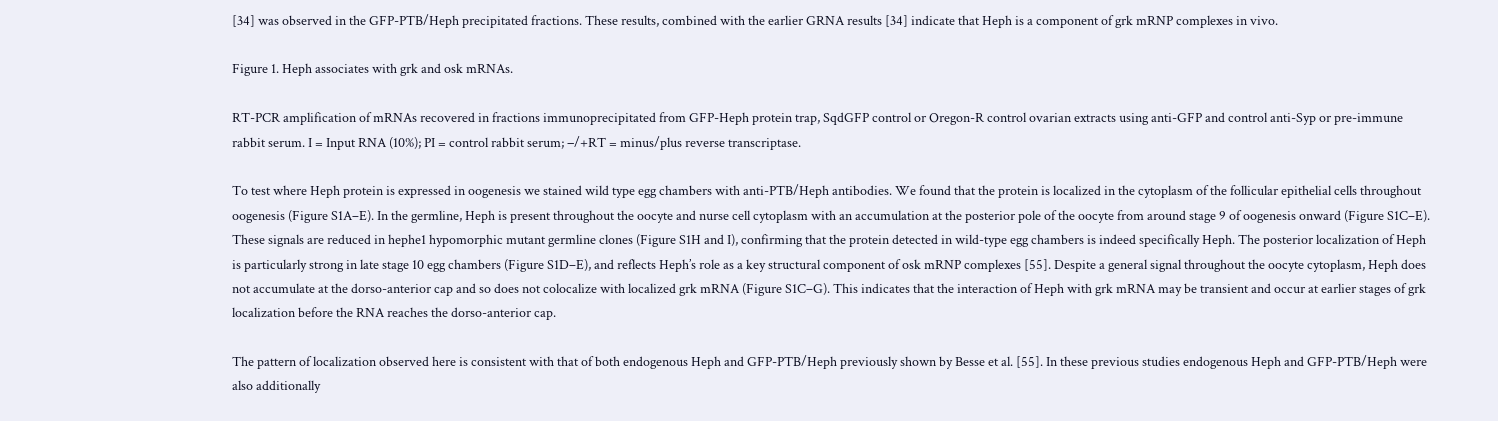[34] was observed in the GFP-PTB/Heph precipitated fractions. These results, combined with the earlier GRNA results [34] indicate that Heph is a component of grk mRNP complexes in vivo.

Figure 1. Heph associates with grk and osk mRNAs.

RT-PCR amplification of mRNAs recovered in fractions immunoprecipitated from GFP-Heph protein trap, SqdGFP control or Oregon-R control ovarian extracts using anti-GFP and control anti-Syp or pre-immune rabbit serum. I = Input RNA (10%); PI = control rabbit serum; −/+RT = minus/plus reverse transcriptase.

To test where Heph protein is expressed in oogenesis we stained wild type egg chambers with anti-PTB/Heph antibodies. We found that the protein is localized in the cytoplasm of the follicular epithelial cells throughout oogenesis (Figure S1A–E). In the germline, Heph is present throughout the oocyte and nurse cell cytoplasm with an accumulation at the posterior pole of the oocyte from around stage 9 of oogenesis onward (Figure S1C–E). These signals are reduced in hephe1 hypomorphic mutant germline clones (Figure S1H and I), confirming that the protein detected in wild-type egg chambers is indeed specifically Heph. The posterior localization of Heph is particularly strong in late stage 10 egg chambers (Figure S1D–E), and reflects Heph’s role as a key structural component of osk mRNP complexes [55]. Despite a general signal throughout the oocyte cytoplasm, Heph does not accumulate at the dorso-anterior cap and so does not colocalize with localized grk mRNA (Figure S1C–G). This indicates that the interaction of Heph with grk mRNA may be transient and occur at earlier stages of grk localization before the RNA reaches the dorso-anterior cap.

The pattern of localization observed here is consistent with that of both endogenous Heph and GFP-PTB/Heph previously shown by Besse et al. [55]. In these previous studies endogenous Heph and GFP-PTB/Heph were also additionally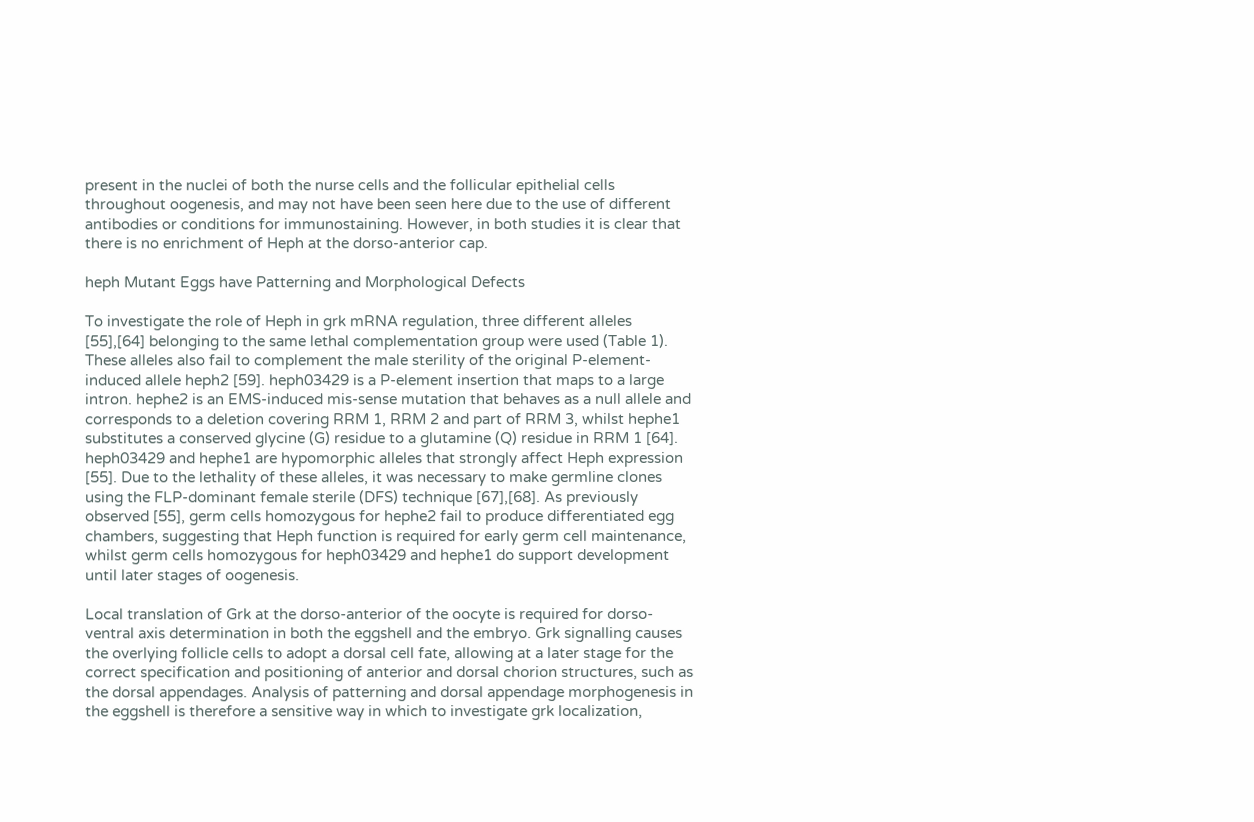present in the nuclei of both the nurse cells and the follicular epithelial cells throughout oogenesis, and may not have been seen here due to the use of different antibodies or conditions for immunostaining. However, in both studies it is clear that there is no enrichment of Heph at the dorso-anterior cap.

heph Mutant Eggs have Patterning and Morphological Defects

To investigate the role of Heph in grk mRNA regulation, three different alleles [55],[64] belonging to the same lethal complementation group were used (Table 1). These alleles also fail to complement the male sterility of the original P-element-induced allele heph2 [59]. heph03429 is a P-element insertion that maps to a large intron. hephe2 is an EMS-induced mis-sense mutation that behaves as a null allele and corresponds to a deletion covering RRM 1, RRM 2 and part of RRM 3, whilst hephe1 substitutes a conserved glycine (G) residue to a glutamine (Q) residue in RRM 1 [64]. heph03429 and hephe1 are hypomorphic alleles that strongly affect Heph expression [55]. Due to the lethality of these alleles, it was necessary to make germline clones using the FLP-dominant female sterile (DFS) technique [67],[68]. As previously observed [55], germ cells homozygous for hephe2 fail to produce differentiated egg chambers, suggesting that Heph function is required for early germ cell maintenance, whilst germ cells homozygous for heph03429 and hephe1 do support development until later stages of oogenesis.

Local translation of Grk at the dorso-anterior of the oocyte is required for dorso-ventral axis determination in both the eggshell and the embryo. Grk signalling causes the overlying follicle cells to adopt a dorsal cell fate, allowing at a later stage for the correct specification and positioning of anterior and dorsal chorion structures, such as the dorsal appendages. Analysis of patterning and dorsal appendage morphogenesis in the eggshell is therefore a sensitive way in which to investigate grk localization,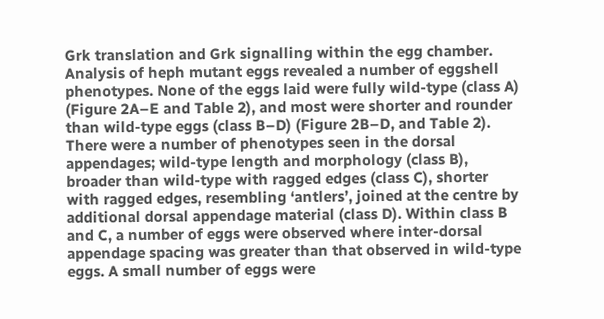Grk translation and Grk signalling within the egg chamber. Analysis of heph mutant eggs revealed a number of eggshell phenotypes. None of the eggs laid were fully wild-type (class A) (Figure 2A–E and Table 2), and most were shorter and rounder than wild-type eggs (class B–D) (Figure 2B–D, and Table 2). There were a number of phenotypes seen in the dorsal appendages; wild-type length and morphology (class B), broader than wild-type with ragged edges (class C), shorter with ragged edges, resembling ‘antlers’, joined at the centre by additional dorsal appendage material (class D). Within class B and C, a number of eggs were observed where inter-dorsal appendage spacing was greater than that observed in wild-type eggs. A small number of eggs were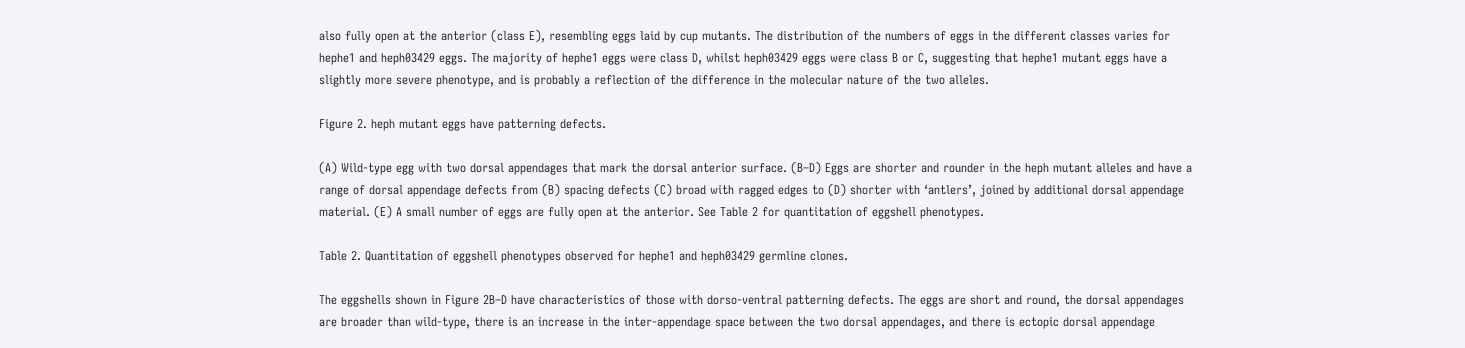also fully open at the anterior (class E), resembling eggs laid by cup mutants. The distribution of the numbers of eggs in the different classes varies for hephe1 and heph03429 eggs. The majority of hephe1 eggs were class D, whilst heph03429 eggs were class B or C, suggesting that hephe1 mutant eggs have a slightly more severe phenotype, and is probably a reflection of the difference in the molecular nature of the two alleles.

Figure 2. heph mutant eggs have patterning defects.

(A) Wild-type egg with two dorsal appendages that mark the dorsal anterior surface. (B–D) Eggs are shorter and rounder in the heph mutant alleles and have a range of dorsal appendage defects from (B) spacing defects (C) broad with ragged edges to (D) shorter with ‘antlers’, joined by additional dorsal appendage material. (E) A small number of eggs are fully open at the anterior. See Table 2 for quantitation of eggshell phenotypes.

Table 2. Quantitation of eggshell phenotypes observed for hephe1 and heph03429 germline clones.

The eggshells shown in Figure 2B–D have characteristics of those with dorso-ventral patterning defects. The eggs are short and round, the dorsal appendages are broader than wild-type, there is an increase in the inter-appendage space between the two dorsal appendages, and there is ectopic dorsal appendage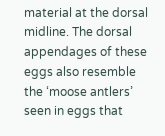material at the dorsal midline. The dorsal appendages of these eggs also resemble the ‘moose antlers’ seen in eggs that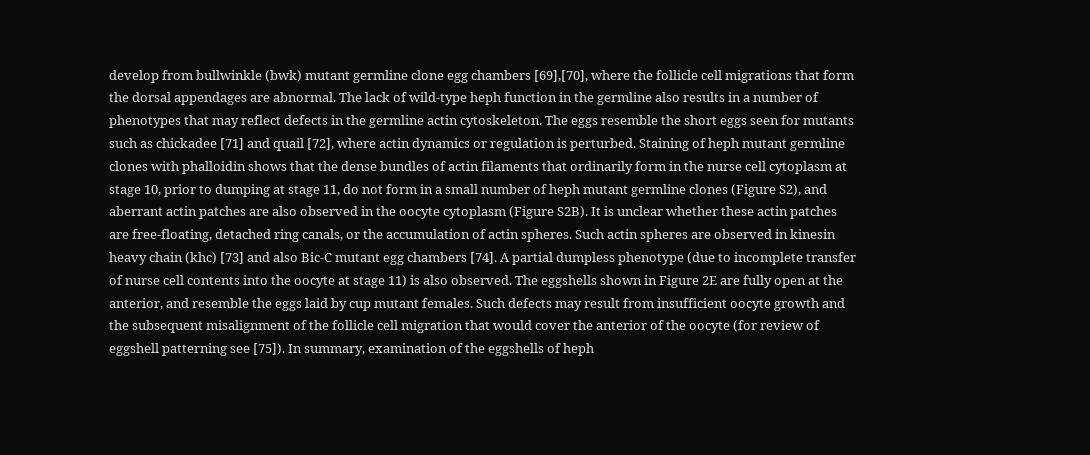develop from bullwinkle (bwk) mutant germline clone egg chambers [69],[70], where the follicle cell migrations that form the dorsal appendages are abnormal. The lack of wild-type heph function in the germline also results in a number of phenotypes that may reflect defects in the germline actin cytoskeleton. The eggs resemble the short eggs seen for mutants such as chickadee [71] and quail [72], where actin dynamics or regulation is perturbed. Staining of heph mutant germline clones with phalloidin shows that the dense bundles of actin filaments that ordinarily form in the nurse cell cytoplasm at stage 10, prior to dumping at stage 11, do not form in a small number of heph mutant germline clones (Figure S2), and aberrant actin patches are also observed in the oocyte cytoplasm (Figure S2B). It is unclear whether these actin patches are free-floating, detached ring canals, or the accumulation of actin spheres. Such actin spheres are observed in kinesin heavy chain (khc) [73] and also Bic-C mutant egg chambers [74]. A partial dumpless phenotype (due to incomplete transfer of nurse cell contents into the oocyte at stage 11) is also observed. The eggshells shown in Figure 2E are fully open at the anterior, and resemble the eggs laid by cup mutant females. Such defects may result from insufficient oocyte growth and the subsequent misalignment of the follicle cell migration that would cover the anterior of the oocyte (for review of eggshell patterning see [75]). In summary, examination of the eggshells of heph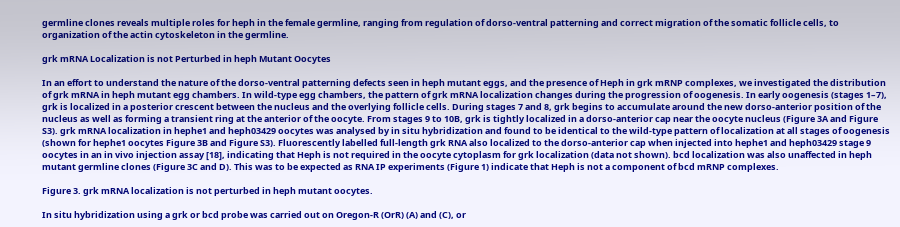germline clones reveals multiple roles for heph in the female germline, ranging from regulation of dorso-ventral patterning and correct migration of the somatic follicle cells, to organization of the actin cytoskeleton in the germline.

grk mRNA Localization is not Perturbed in heph Mutant Oocytes

In an effort to understand the nature of the dorso-ventral patterning defects seen in heph mutant eggs, and the presence of Heph in grk mRNP complexes, we investigated the distribution of grk mRNA in heph mutant egg chambers. In wild-type egg chambers, the pattern of grk mRNA localization changes during the progression of oogenesis. In early oogenesis (stages 1–7), grk is localized in a posterior crescent between the nucleus and the overlying follicle cells. During stages 7 and 8, grk begins to accumulate around the new dorso-anterior position of the nucleus as well as forming a transient ring at the anterior of the oocyte. From stages 9 to 10B, grk is tightly localized in a dorso-anterior cap near the oocyte nucleus (Figure 3A and Figure S3). grk mRNA localization in hephe1 and heph03429 oocytes was analysed by in situ hybridization and found to be identical to the wild-type pattern of localization at all stages of oogenesis (shown for hephe1 oocytes Figure 3B and Figure S3). Fluorescently labelled full-length grk RNA also localized to the dorso-anterior cap when injected into hephe1 and heph03429 stage 9 oocytes in an in vivo injection assay [18], indicating that Heph is not required in the oocyte cytoplasm for grk localization (data not shown). bcd localization was also unaffected in heph mutant germline clones (Figure 3C and D). This was to be expected as RNA IP experiments (Figure 1) indicate that Heph is not a component of bcd mRNP complexes.

Figure 3. grk mRNA localization is not perturbed in heph mutant oocytes.

In situ hybridization using a grk or bcd probe was carried out on Oregon-R (OrR) (A) and (C), or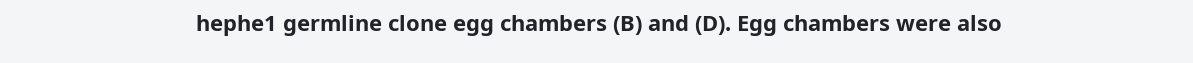hephe1 germline clone egg chambers (B) and (D). Egg chambers were also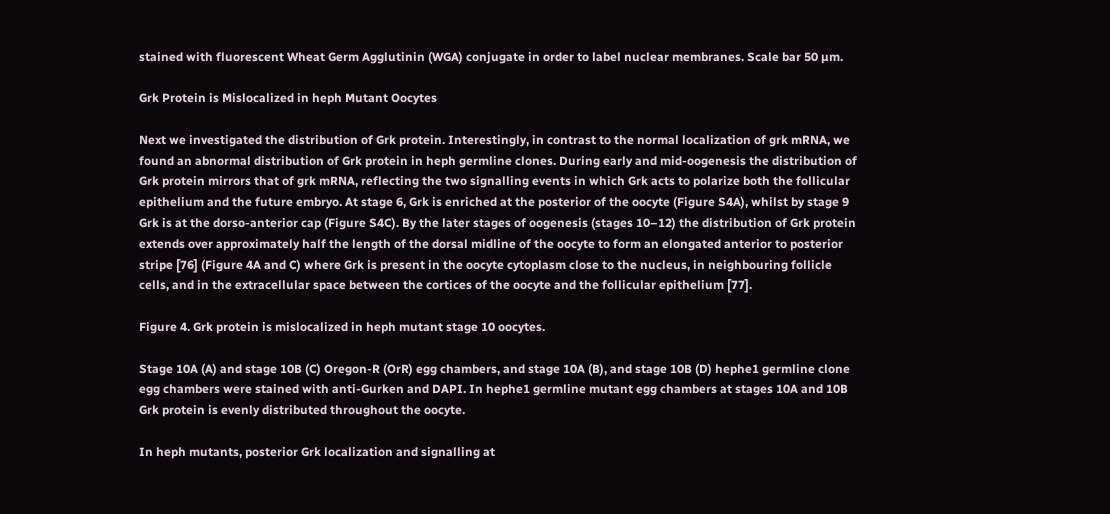stained with fluorescent Wheat Germ Agglutinin (WGA) conjugate in order to label nuclear membranes. Scale bar 50 µm.

Grk Protein is Mislocalized in heph Mutant Oocytes

Next we investigated the distribution of Grk protein. Interestingly, in contrast to the normal localization of grk mRNA, we found an abnormal distribution of Grk protein in heph germline clones. During early and mid-oogenesis the distribution of Grk protein mirrors that of grk mRNA, reflecting the two signalling events in which Grk acts to polarize both the follicular epithelium and the future embryo. At stage 6, Grk is enriched at the posterior of the oocyte (Figure S4A), whilst by stage 9 Grk is at the dorso-anterior cap (Figure S4C). By the later stages of oogenesis (stages 10–12) the distribution of Grk protein extends over approximately half the length of the dorsal midline of the oocyte to form an elongated anterior to posterior stripe [76] (Figure 4A and C) where Grk is present in the oocyte cytoplasm close to the nucleus, in neighbouring follicle cells, and in the extracellular space between the cortices of the oocyte and the follicular epithelium [77].

Figure 4. Grk protein is mislocalized in heph mutant stage 10 oocytes.

Stage 10A (A) and stage 10B (C) Oregon-R (OrR) egg chambers, and stage 10A (B), and stage 10B (D) hephe1 germline clone egg chambers were stained with anti-Gurken and DAPI. In hephe1 germline mutant egg chambers at stages 10A and 10B Grk protein is evenly distributed throughout the oocyte.

In heph mutants, posterior Grk localization and signalling at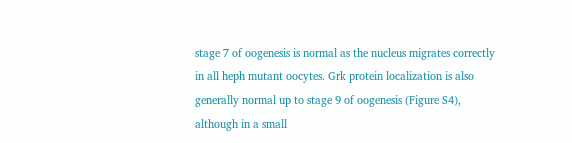stage 7 of oogenesis is normal as the nucleus migrates correctly in all heph mutant oocytes. Grk protein localization is also generally normal up to stage 9 of oogenesis (Figure S4), although in a small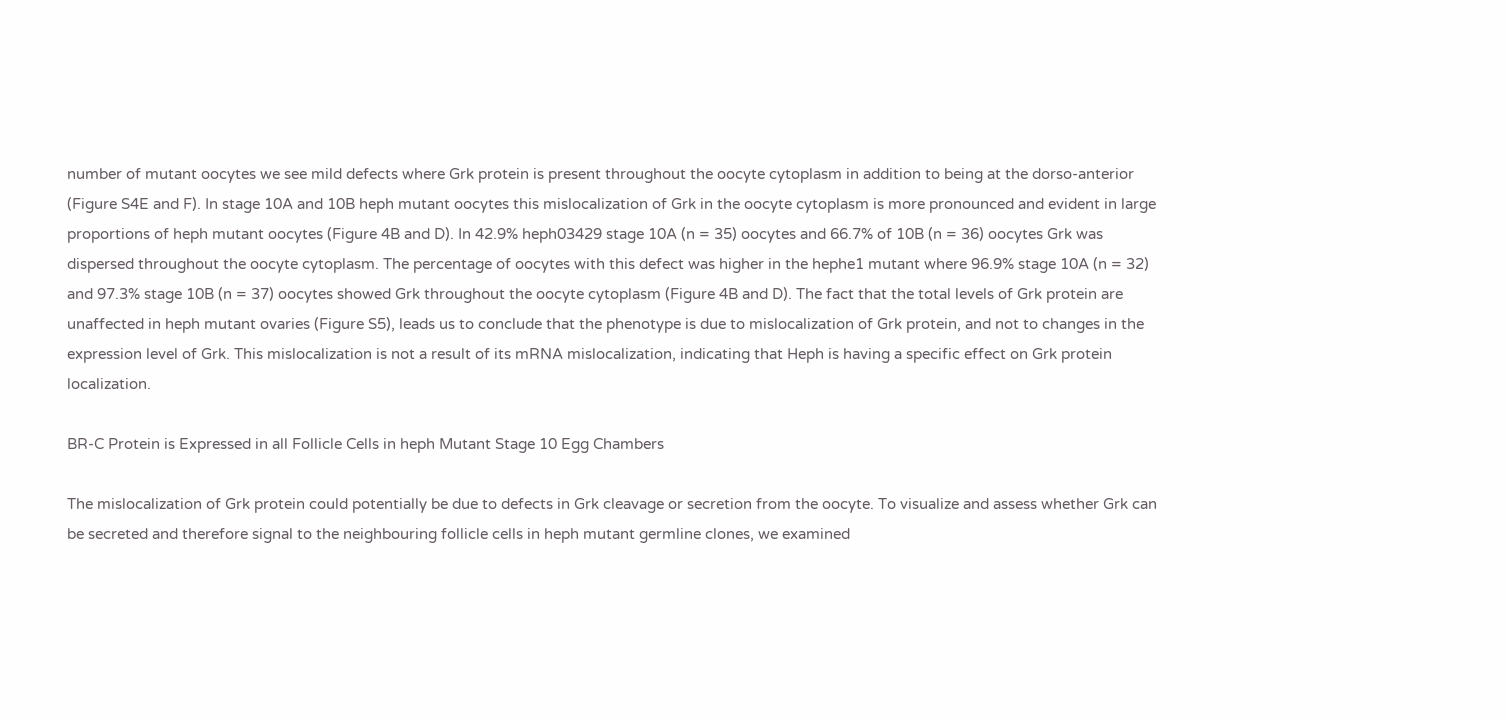number of mutant oocytes we see mild defects where Grk protein is present throughout the oocyte cytoplasm in addition to being at the dorso-anterior (Figure S4E and F). In stage 10A and 10B heph mutant oocytes this mislocalization of Grk in the oocyte cytoplasm is more pronounced and evident in large proportions of heph mutant oocytes (Figure 4B and D). In 42.9% heph03429 stage 10A (n = 35) oocytes and 66.7% of 10B (n = 36) oocytes Grk was dispersed throughout the oocyte cytoplasm. The percentage of oocytes with this defect was higher in the hephe1 mutant where 96.9% stage 10A (n = 32) and 97.3% stage 10B (n = 37) oocytes showed Grk throughout the oocyte cytoplasm (Figure 4B and D). The fact that the total levels of Grk protein are unaffected in heph mutant ovaries (Figure S5), leads us to conclude that the phenotype is due to mislocalization of Grk protein, and not to changes in the expression level of Grk. This mislocalization is not a result of its mRNA mislocalization, indicating that Heph is having a specific effect on Grk protein localization.

BR-C Protein is Expressed in all Follicle Cells in heph Mutant Stage 10 Egg Chambers

The mislocalization of Grk protein could potentially be due to defects in Grk cleavage or secretion from the oocyte. To visualize and assess whether Grk can be secreted and therefore signal to the neighbouring follicle cells in heph mutant germline clones, we examined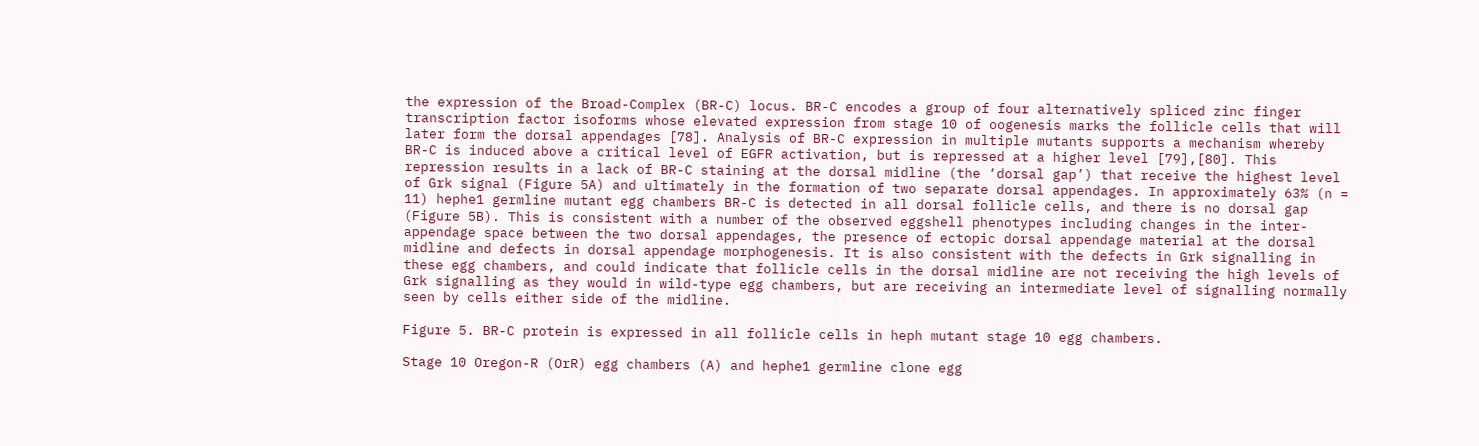the expression of the Broad-Complex (BR-C) locus. BR-C encodes a group of four alternatively spliced zinc finger transcription factor isoforms whose elevated expression from stage 10 of oogenesis marks the follicle cells that will later form the dorsal appendages [78]. Analysis of BR-C expression in multiple mutants supports a mechanism whereby BR-C is induced above a critical level of EGFR activation, but is repressed at a higher level [79],[80]. This repression results in a lack of BR-C staining at the dorsal midline (the ‘dorsal gap’) that receive the highest level of Grk signal (Figure 5A) and ultimately in the formation of two separate dorsal appendages. In approximately 63% (n = 11) hephe1 germline mutant egg chambers BR-C is detected in all dorsal follicle cells, and there is no dorsal gap (Figure 5B). This is consistent with a number of the observed eggshell phenotypes including changes in the inter-appendage space between the two dorsal appendages, the presence of ectopic dorsal appendage material at the dorsal midline and defects in dorsal appendage morphogenesis. It is also consistent with the defects in Grk signalling in these egg chambers, and could indicate that follicle cells in the dorsal midline are not receiving the high levels of Grk signalling as they would in wild-type egg chambers, but are receiving an intermediate level of signalling normally seen by cells either side of the midline.

Figure 5. BR-C protein is expressed in all follicle cells in heph mutant stage 10 egg chambers.

Stage 10 Oregon-R (OrR) egg chambers (A) and hephe1 germline clone egg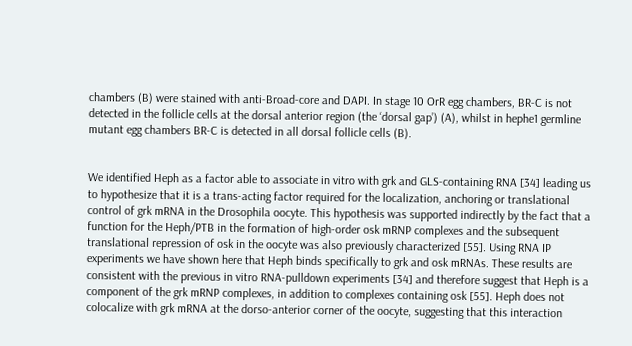chambers (B) were stained with anti-Broad-core and DAPI. In stage 10 OrR egg chambers, BR-C is not detected in the follicle cells at the dorsal anterior region (the ‘dorsal gap’) (A), whilst in hephe1 germline mutant egg chambers BR-C is detected in all dorsal follicle cells (B).


We identified Heph as a factor able to associate in vitro with grk and GLS-containing RNA [34] leading us to hypothesize that it is a trans-acting factor required for the localization, anchoring or translational control of grk mRNA in the Drosophila oocyte. This hypothesis was supported indirectly by the fact that a function for the Heph/PTB in the formation of high-order osk mRNP complexes and the subsequent translational repression of osk in the oocyte was also previously characterized [55]. Using RNA IP experiments we have shown here that Heph binds specifically to grk and osk mRNAs. These results are consistent with the previous in vitro RNA-pulldown experiments [34] and therefore suggest that Heph is a component of the grk mRNP complexes, in addition to complexes containing osk [55]. Heph does not colocalize with grk mRNA at the dorso-anterior corner of the oocyte, suggesting that this interaction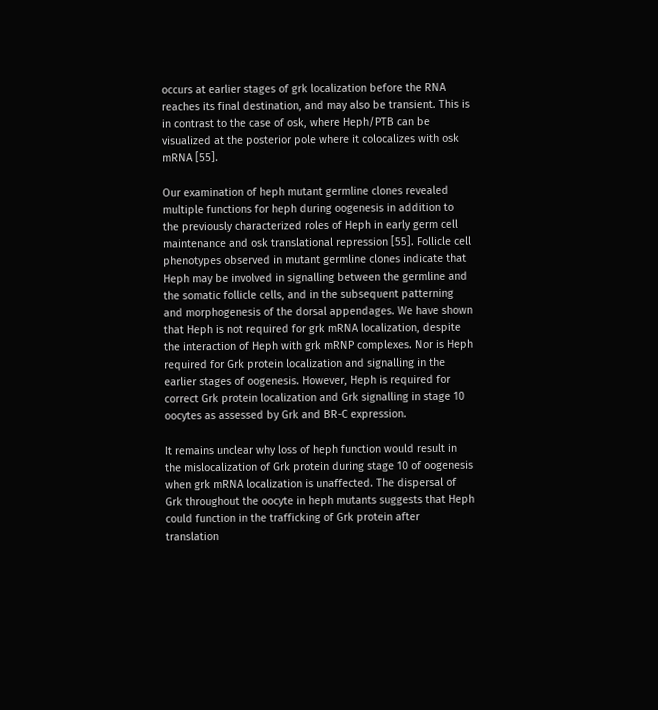occurs at earlier stages of grk localization before the RNA reaches its final destination, and may also be transient. This is in contrast to the case of osk, where Heph/PTB can be visualized at the posterior pole where it colocalizes with osk mRNA [55].

Our examination of heph mutant germline clones revealed multiple functions for heph during oogenesis in addition to the previously characterized roles of Heph in early germ cell maintenance and osk translational repression [55]. Follicle cell phenotypes observed in mutant germline clones indicate that Heph may be involved in signalling between the germline and the somatic follicle cells, and in the subsequent patterning and morphogenesis of the dorsal appendages. We have shown that Heph is not required for grk mRNA localization, despite the interaction of Heph with grk mRNP complexes. Nor is Heph required for Grk protein localization and signalling in the earlier stages of oogenesis. However, Heph is required for correct Grk protein localization and Grk signalling in stage 10 oocytes as assessed by Grk and BR-C expression.

It remains unclear why loss of heph function would result in the mislocalization of Grk protein during stage 10 of oogenesis when grk mRNA localization is unaffected. The dispersal of Grk throughout the oocyte in heph mutants suggests that Heph could function in the trafficking of Grk protein after translation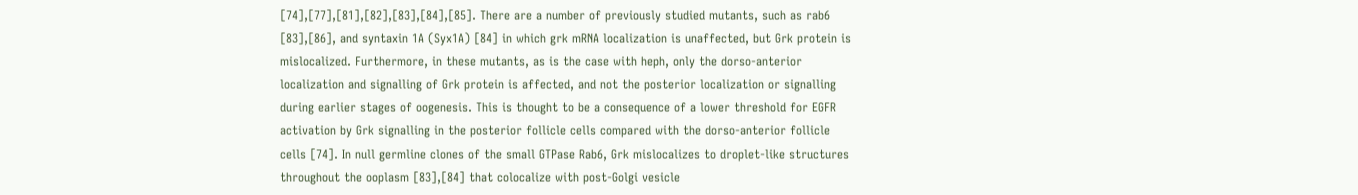[74],[77],[81],[82],[83],[84],[85]. There are a number of previously studied mutants, such as rab6 [83],[86], and syntaxin 1A (Syx1A) [84] in which grk mRNA localization is unaffected, but Grk protein is mislocalized. Furthermore, in these mutants, as is the case with heph, only the dorso-anterior localization and signalling of Grk protein is affected, and not the posterior localization or signalling during earlier stages of oogenesis. This is thought to be a consequence of a lower threshold for EGFR activation by Grk signalling in the posterior follicle cells compared with the dorso-anterior follicle cells [74]. In null germline clones of the small GTPase Rab6, Grk mislocalizes to droplet-like structures throughout the ooplasm [83],[84] that colocalize with post-Golgi vesicle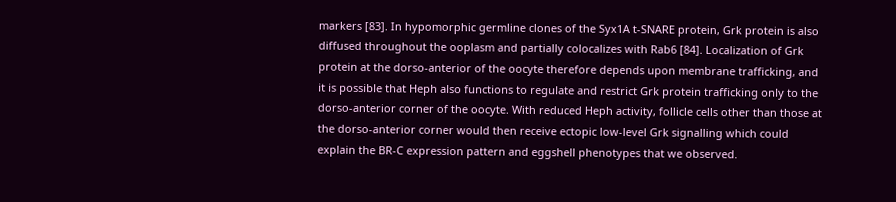markers [83]. In hypomorphic germline clones of the Syx1A t-SNARE protein, Grk protein is also diffused throughout the ooplasm and partially colocalizes with Rab6 [84]. Localization of Grk protein at the dorso-anterior of the oocyte therefore depends upon membrane trafficking, and it is possible that Heph also functions to regulate and restrict Grk protein trafficking only to the dorso-anterior corner of the oocyte. With reduced Heph activity, follicle cells other than those at the dorso-anterior corner would then receive ectopic low-level Grk signalling which could explain the BR-C expression pattern and eggshell phenotypes that we observed.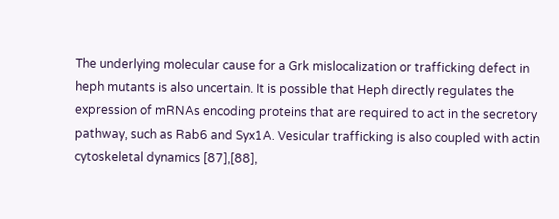The underlying molecular cause for a Grk mislocalization or trafficking defect in heph mutants is also uncertain. It is possible that Heph directly regulates the expression of mRNAs encoding proteins that are required to act in the secretory pathway, such as Rab6 and Syx1A. Vesicular trafficking is also coupled with actin cytoskeletal dynamics [87],[88],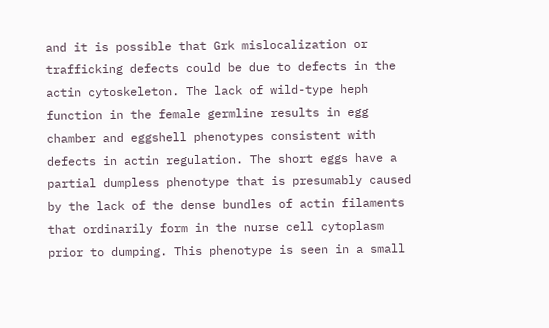and it is possible that Grk mislocalization or trafficking defects could be due to defects in the actin cytoskeleton. The lack of wild-type heph function in the female germline results in egg chamber and eggshell phenotypes consistent with defects in actin regulation. The short eggs have a partial dumpless phenotype that is presumably caused by the lack of the dense bundles of actin filaments that ordinarily form in the nurse cell cytoplasm prior to dumping. This phenotype is seen in a small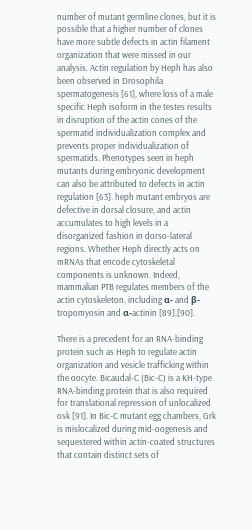number of mutant germline clones, but it is possible that a higher number of clones have more subtle defects in actin filament organization that were missed in our analysis. Actin regulation by Heph has also been observed in Drosophila spermatogenesis [61], where loss of a male specific Heph isoform in the testes results in disruption of the actin cones of the spermatid individualization complex and prevents proper individualization of spermatids. Phenotypes seen in heph mutants during embryonic development can also be attributed to defects in actin regulation [63]. heph mutant embryos are defective in dorsal closure, and actin accumulates to high levels in a disorganized fashion in dorso-lateral regions. Whether Heph directly acts on mRNAs that encode cytoskeletal components is unknown. Indeed, mammalian PTB regulates members of the actin cytoskeleton, including α- and β-tropomyosin and α-actinin [89],[90].

There is a precedent for an RNA-binding protein such as Heph to regulate actin organization and vesicle trafficking within the oocyte. Bicaudal-C (Bic-C) is a KH-type RNA-binding protein that is also required for translational repression of unlocalized osk [91]. In Bic-C mutant egg chambers, Grk is mislocalized during mid-oogenesis and sequestered within actin-coated structures that contain distinct sets of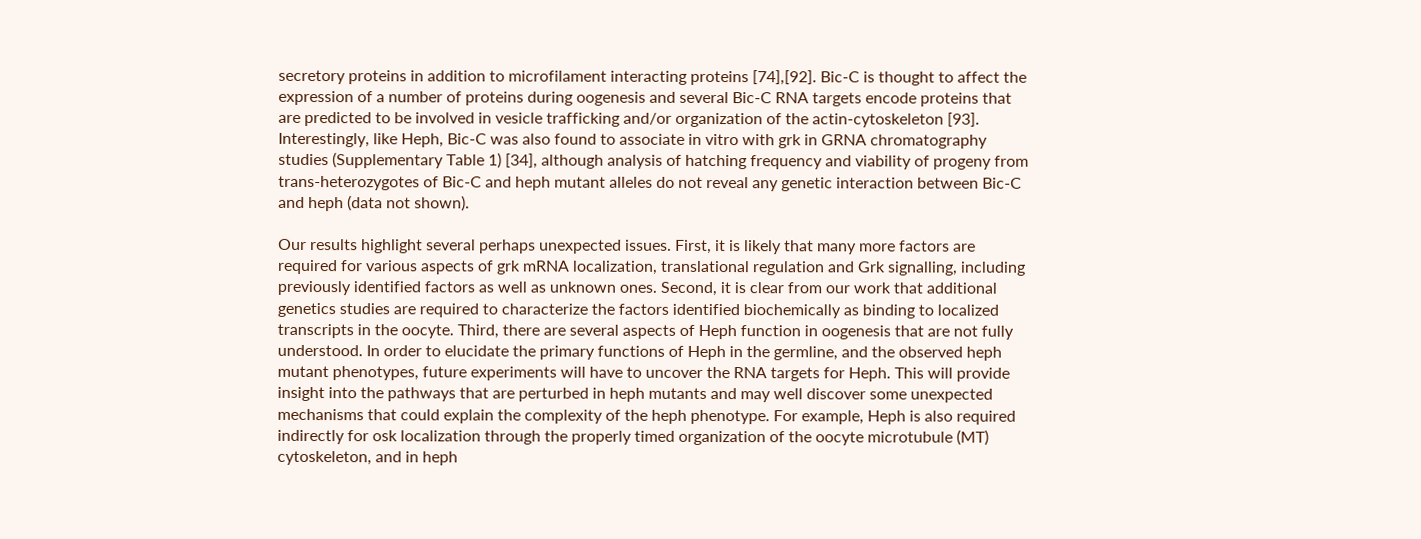secretory proteins in addition to microfilament interacting proteins [74],[92]. Bic-C is thought to affect the expression of a number of proteins during oogenesis and several Bic-C RNA targets encode proteins that are predicted to be involved in vesicle trafficking and/or organization of the actin-cytoskeleton [93]. Interestingly, like Heph, Bic-C was also found to associate in vitro with grk in GRNA chromatography studies (Supplementary Table 1) [34], although analysis of hatching frequency and viability of progeny from trans-heterozygotes of Bic-C and heph mutant alleles do not reveal any genetic interaction between Bic-C and heph (data not shown).

Our results highlight several perhaps unexpected issues. First, it is likely that many more factors are required for various aspects of grk mRNA localization, translational regulation and Grk signalling, including previously identified factors as well as unknown ones. Second, it is clear from our work that additional genetics studies are required to characterize the factors identified biochemically as binding to localized transcripts in the oocyte. Third, there are several aspects of Heph function in oogenesis that are not fully understood. In order to elucidate the primary functions of Heph in the germline, and the observed heph mutant phenotypes, future experiments will have to uncover the RNA targets for Heph. This will provide insight into the pathways that are perturbed in heph mutants and may well discover some unexpected mechanisms that could explain the complexity of the heph phenotype. For example, Heph is also required indirectly for osk localization through the properly timed organization of the oocyte microtubule (MT) cytoskeleton, and in heph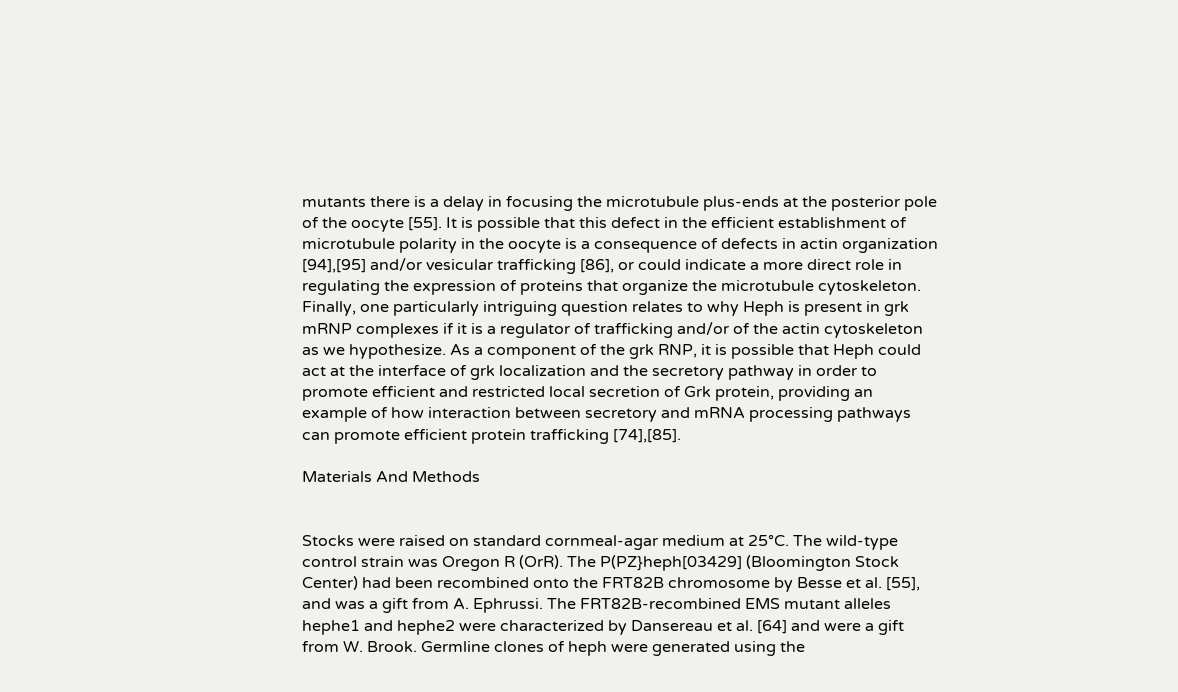mutants there is a delay in focusing the microtubule plus-ends at the posterior pole of the oocyte [55]. It is possible that this defect in the efficient establishment of microtubule polarity in the oocyte is a consequence of defects in actin organization [94],[95] and/or vesicular trafficking [86], or could indicate a more direct role in regulating the expression of proteins that organize the microtubule cytoskeleton. Finally, one particularly intriguing question relates to why Heph is present in grk mRNP complexes if it is a regulator of trafficking and/or of the actin cytoskeleton as we hypothesize. As a component of the grk RNP, it is possible that Heph could act at the interface of grk localization and the secretory pathway in order to promote efficient and restricted local secretion of Grk protein, providing an example of how interaction between secretory and mRNA processing pathways can promote efficient protein trafficking [74],[85].

Materials And Methods


Stocks were raised on standard cornmeal-agar medium at 25°C. The wild-type control strain was Oregon R (OrR). The P(PZ}heph[03429] (Bloomington Stock Center) had been recombined onto the FRT82B chromosome by Besse et al. [55], and was a gift from A. Ephrussi. The FRT82B-recombined EMS mutant alleles hephe1 and hephe2 were characterized by Dansereau et al. [64] and were a gift from W. Brook. Germline clones of heph were generated using the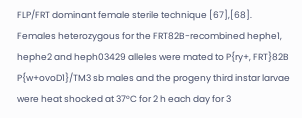FLP/FRT dominant female sterile technique [67],[68]. Females heterozygous for the FRT82B-recombined hephe1, hephe2 and heph03429 alleles were mated to P{ry+, FRT}82B P{w+ovoD1}/TM3 sb males and the progeny third instar larvae were heat shocked at 37°C for 2 h each day for 3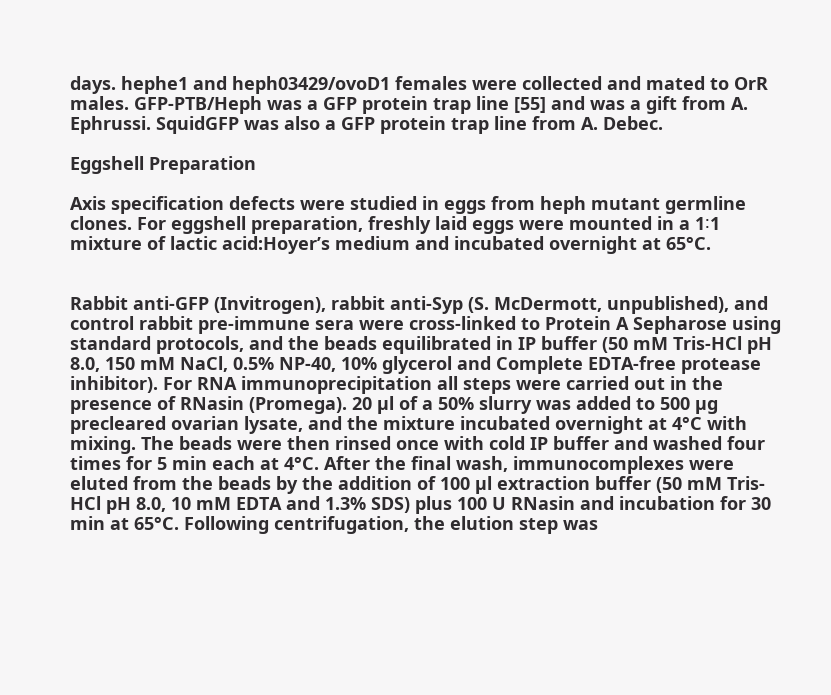days. hephe1 and heph03429/ovoD1 females were collected and mated to OrR males. GFP-PTB/Heph was a GFP protein trap line [55] and was a gift from A. Ephrussi. SquidGFP was also a GFP protein trap line from A. Debec.

Eggshell Preparation

Axis specification defects were studied in eggs from heph mutant germline clones. For eggshell preparation, freshly laid eggs were mounted in a 1∶1 mixture of lactic acid:Hoyer’s medium and incubated overnight at 65°C.


Rabbit anti-GFP (Invitrogen), rabbit anti-Syp (S. McDermott, unpublished), and control rabbit pre-immune sera were cross-linked to Protein A Sepharose using standard protocols, and the beads equilibrated in IP buffer (50 mM Tris-HCl pH 8.0, 150 mM NaCl, 0.5% NP-40, 10% glycerol and Complete EDTA-free protease inhibitor). For RNA immunoprecipitation all steps were carried out in the presence of RNasin (Promega). 20 µl of a 50% slurry was added to 500 µg precleared ovarian lysate, and the mixture incubated overnight at 4°C with mixing. The beads were then rinsed once with cold IP buffer and washed four times for 5 min each at 4°C. After the final wash, immunocomplexes were eluted from the beads by the addition of 100 µl extraction buffer (50 mM Tris-HCl pH 8.0, 10 mM EDTA and 1.3% SDS) plus 100 U RNasin and incubation for 30 min at 65°C. Following centrifugation, the elution step was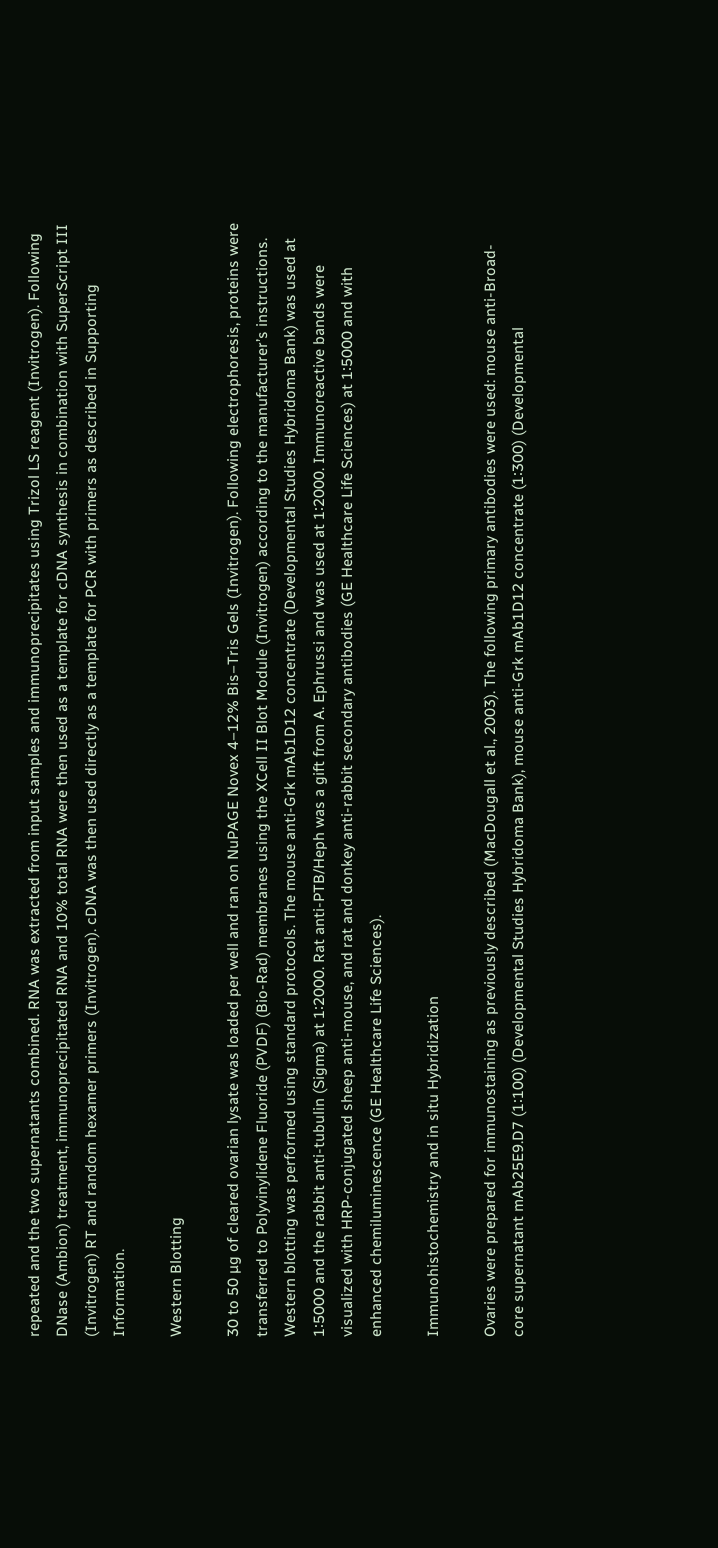repeated and the two supernatants combined. RNA was extracted from input samples and immunoprecipitates using Trizol LS reagent (Invitrogen). Following DNase (Ambion) treatment, immunoprecipitated RNA and 10% total RNA were then used as a template for cDNA synthesis in combination with SuperScript III (Invitrogen) RT and random hexamer primers (Invitrogen). cDNA was then used directly as a template for PCR with primers as described in Supporting Information.

Western Blotting

30 to 50 µg of cleared ovarian lysate was loaded per well and ran on NuPAGE Novex 4–12% Bis–Tris Gels (Invitrogen). Following electrophoresis, proteins were transferred to Polyvinylidene Fluoride (PVDF) (Bio-Rad) membranes using the XCell II Blot Module (Invitrogen) according to the manufacturer’s instructions. Western blotting was performed using standard protocols. The mouse anti-Grk mAb1D12 concentrate (Developmental Studies Hybridoma Bank) was used at 1∶5000 and the rabbit anti-tubulin (Sigma) at 1∶2000. Rat anti-PTB/Heph was a gift from A. Ephrussi and was used at 1∶2000. Immunoreactive bands were visualized with HRP-conjugated sheep anti-mouse, and rat and donkey anti-rabbit secondary antibodies (GE Healthcare Life Sciences) at 1∶5000 and with enhanced chemiluminescence (GE Healthcare Life Sciences).

Immunohistochemistry and in situ Hybridization

Ovaries were prepared for immunostaining as previously described (MacDougall et al., 2003). The following primary antibodies were used: mouse anti-Broad-core supernatant mAb25E9.D7 (1∶100) (Developmental Studies Hybridoma Bank), mouse anti-Grk mAb1D12 concentrate (1∶300) (Developmental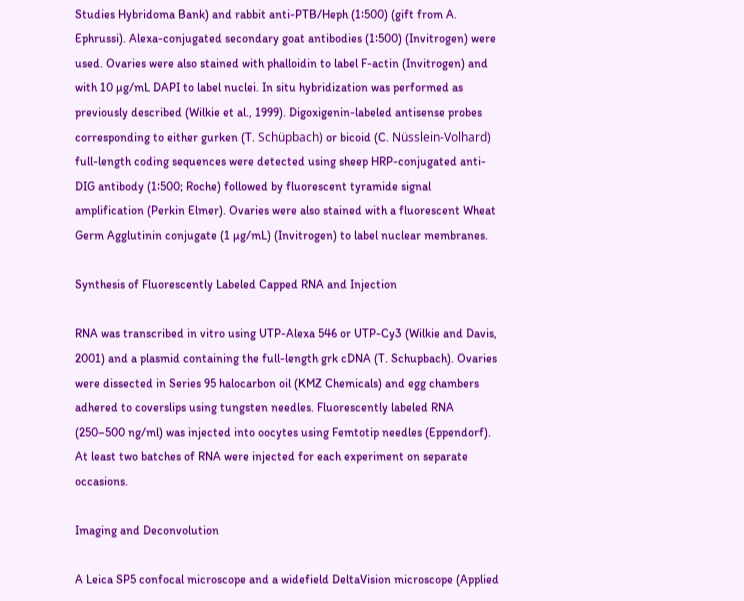Studies Hybridoma Bank) and rabbit anti-PTB/Heph (1∶500) (gift from A. Ephrussi). Alexa-conjugated secondary goat antibodies (1∶500) (Invitrogen) were used. Ovaries were also stained with phalloidin to label F-actin (Invitrogen) and with 10 µg/mL DAPI to label nuclei. In situ hybridization was performed as previously described (Wilkie et al., 1999). Digoxigenin-labeled antisense probes corresponding to either gurken (T. Schüpbach) or bicoid (C. Nüsslein-Volhard) full-length coding sequences were detected using sheep HRP-conjugated anti-DIG antibody (1∶500; Roche) followed by fluorescent tyramide signal amplification (Perkin Elmer). Ovaries were also stained with a fluorescent Wheat Germ Agglutinin conjugate (1 µg/mL) (Invitrogen) to label nuclear membranes.

Synthesis of Fluorescently Labeled Capped RNA and Injection

RNA was transcribed in vitro using UTP-Alexa 546 or UTP-Cy3 (Wilkie and Davis, 2001) and a plasmid containing the full-length grk cDNA (T. Schupbach). Ovaries were dissected in Series 95 halocarbon oil (KMZ Chemicals) and egg chambers adhered to coverslips using tungsten needles. Fluorescently labeled RNA (250–500 ng/ml) was injected into oocytes using Femtotip needles (Eppendorf). At least two batches of RNA were injected for each experiment on separate occasions.

Imaging and Deconvolution

A Leica SP5 confocal microscope and a widefield DeltaVision microscope (Applied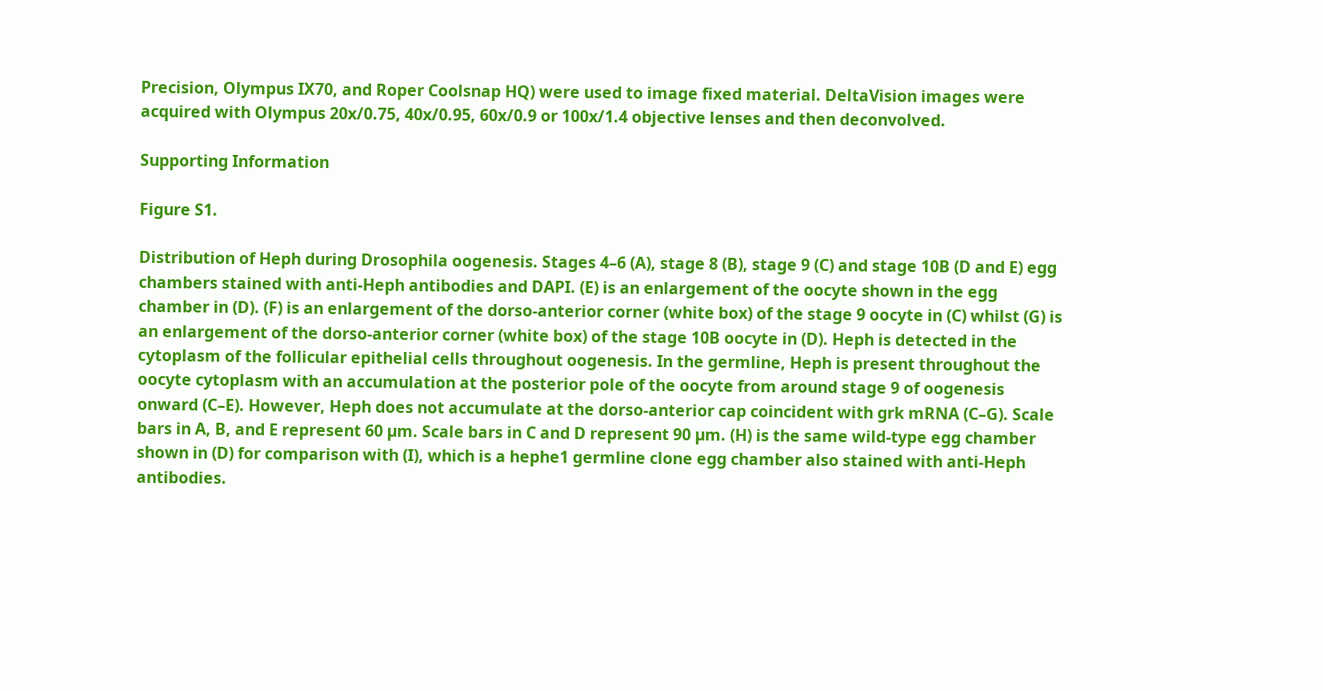Precision, Olympus IX70, and Roper Coolsnap HQ) were used to image fixed material. DeltaVision images were acquired with Olympus 20x/0.75, 40x/0.95, 60x/0.9 or 100x/1.4 objective lenses and then deconvolved.

Supporting Information

Figure S1.

Distribution of Heph during Drosophila oogenesis. Stages 4–6 (A), stage 8 (B), stage 9 (C) and stage 10B (D and E) egg chambers stained with anti-Heph antibodies and DAPI. (E) is an enlargement of the oocyte shown in the egg chamber in (D). (F) is an enlargement of the dorso-anterior corner (white box) of the stage 9 oocyte in (C) whilst (G) is an enlargement of the dorso-anterior corner (white box) of the stage 10B oocyte in (D). Heph is detected in the cytoplasm of the follicular epithelial cells throughout oogenesis. In the germline, Heph is present throughout the oocyte cytoplasm with an accumulation at the posterior pole of the oocyte from around stage 9 of oogenesis onward (C–E). However, Heph does not accumulate at the dorso-anterior cap coincident with grk mRNA (C–G). Scale bars in A, B, and E represent 60 µm. Scale bars in C and D represent 90 µm. (H) is the same wild-type egg chamber shown in (D) for comparison with (I), which is a hephe1 germline clone egg chamber also stained with anti-Heph antibodies.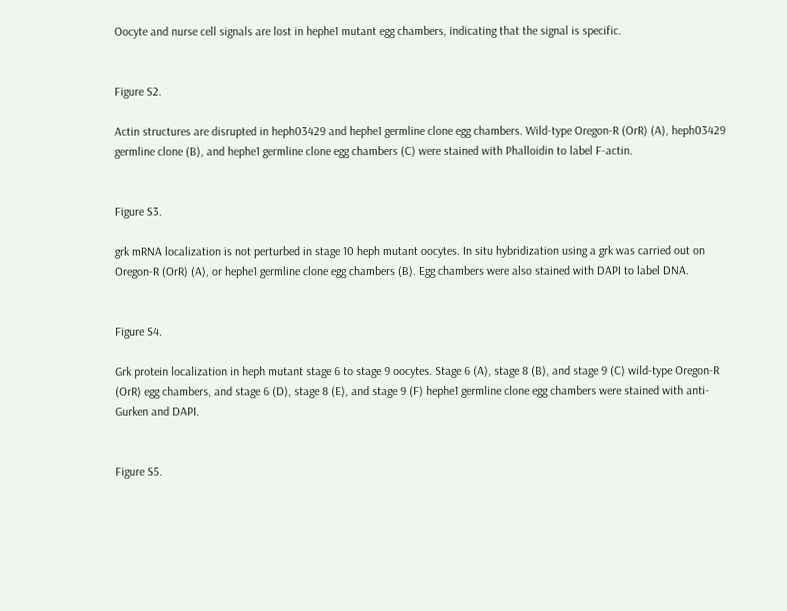Oocyte and nurse cell signals are lost in hephe1 mutant egg chambers, indicating that the signal is specific.


Figure S2.

Actin structures are disrupted in heph03429 and hephe1 germline clone egg chambers. Wild-type Oregon-R (OrR) (A), heph03429 germline clone (B), and hephe1 germline clone egg chambers (C) were stained with Phalloidin to label F-actin.


Figure S3.

grk mRNA localization is not perturbed in stage 10 heph mutant oocytes. In situ hybridization using a grk was carried out on Oregon-R (OrR) (A), or hephe1 germline clone egg chambers (B). Egg chambers were also stained with DAPI to label DNA.


Figure S4.

Grk protein localization in heph mutant stage 6 to stage 9 oocytes. Stage 6 (A), stage 8 (B), and stage 9 (C) wild-type Oregon-R (OrR) egg chambers, and stage 6 (D), stage 8 (E), and stage 9 (F) hephe1 germline clone egg chambers were stained with anti-Gurken and DAPI.


Figure S5.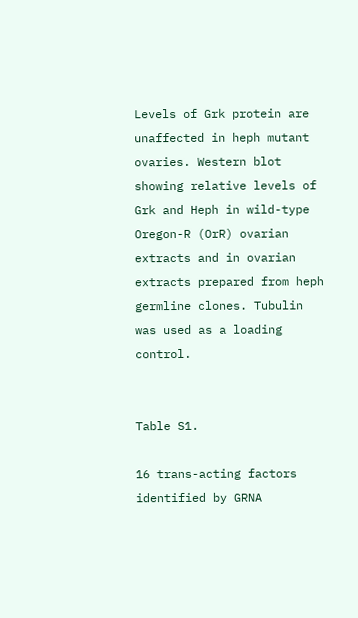Levels of Grk protein are unaffected in heph mutant ovaries. Western blot showing relative levels of Grk and Heph in wild-type Oregon-R (OrR) ovarian extracts and in ovarian extracts prepared from heph germline clones. Tubulin was used as a loading control.


Table S1.

16 trans-acting factors identified by GRNA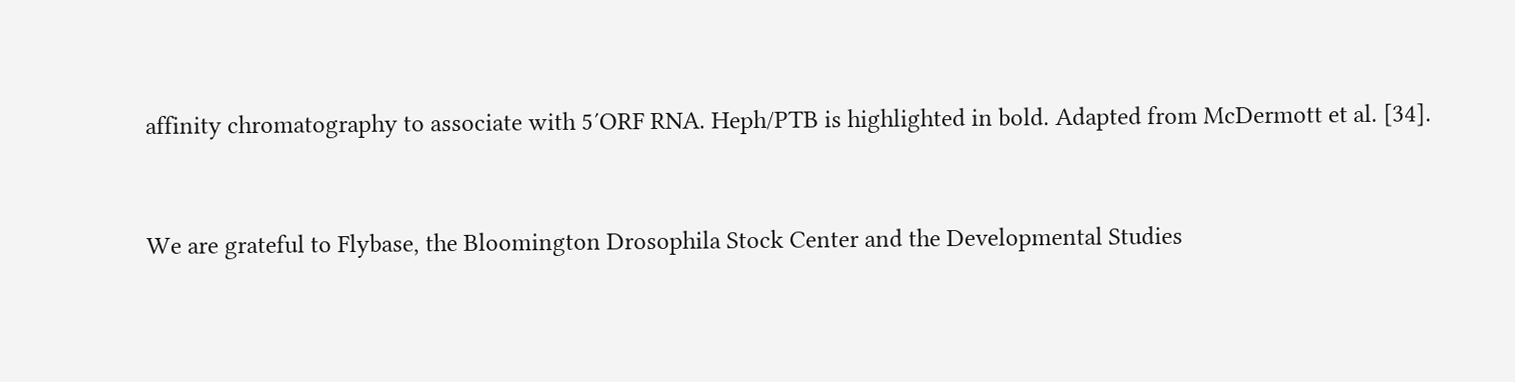affinity chromatography to associate with 5′ORF RNA. Heph/PTB is highlighted in bold. Adapted from McDermott et al. [34].



We are grateful to Flybase, the Bloomington Drosophila Stock Center and the Developmental Studies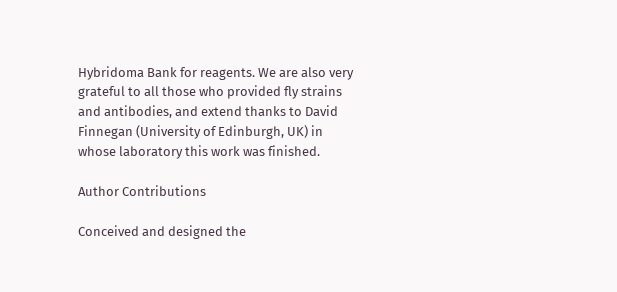Hybridoma Bank for reagents. We are also very grateful to all those who provided fly strains and antibodies, and extend thanks to David Finnegan (University of Edinburgh, UK) in whose laboratory this work was finished.

Author Contributions

Conceived and designed the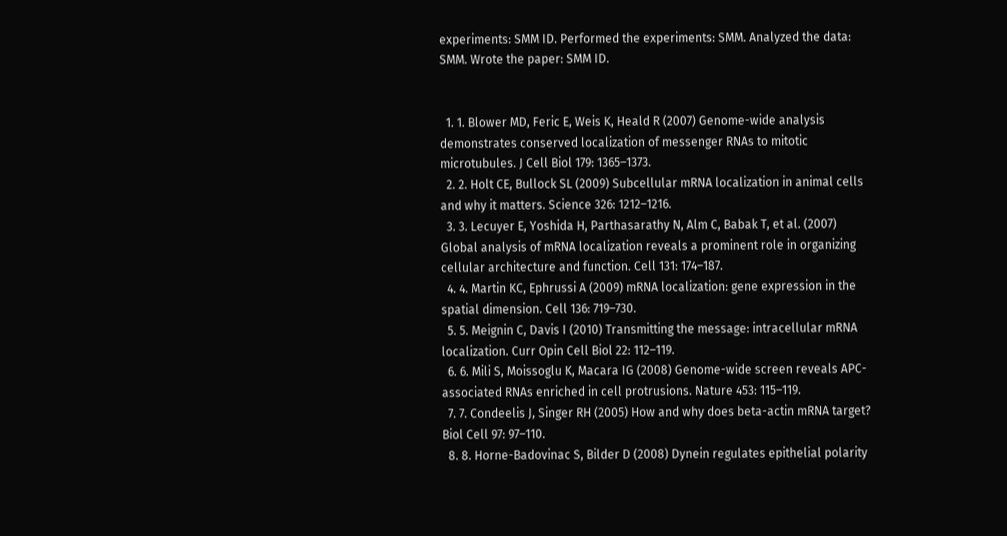experiments: SMM ID. Performed the experiments: SMM. Analyzed the data: SMM. Wrote the paper: SMM ID.


  1. 1. Blower MD, Feric E, Weis K, Heald R (2007) Genome-wide analysis demonstrates conserved localization of messenger RNAs to mitotic microtubules. J Cell Biol 179: 1365–1373.
  2. 2. Holt CE, Bullock SL (2009) Subcellular mRNA localization in animal cells and why it matters. Science 326: 1212–1216.
  3. 3. Lecuyer E, Yoshida H, Parthasarathy N, Alm C, Babak T, et al. (2007) Global analysis of mRNA localization reveals a prominent role in organizing cellular architecture and function. Cell 131: 174–187.
  4. 4. Martin KC, Ephrussi A (2009) mRNA localization: gene expression in the spatial dimension. Cell 136: 719–730.
  5. 5. Meignin C, Davis I (2010) Transmitting the message: intracellular mRNA localization. Curr Opin Cell Biol 22: 112–119.
  6. 6. Mili S, Moissoglu K, Macara IG (2008) Genome-wide screen reveals APC-associated RNAs enriched in cell protrusions. Nature 453: 115–119.
  7. 7. Condeelis J, Singer RH (2005) How and why does beta-actin mRNA target? Biol Cell 97: 97–110.
  8. 8. Horne-Badovinac S, Bilder D (2008) Dynein regulates epithelial polarity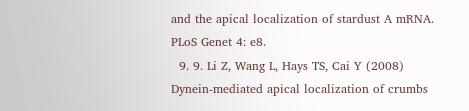and the apical localization of stardust A mRNA. PLoS Genet 4: e8.
  9. 9. Li Z, Wang L, Hays TS, Cai Y (2008) Dynein-mediated apical localization of crumbs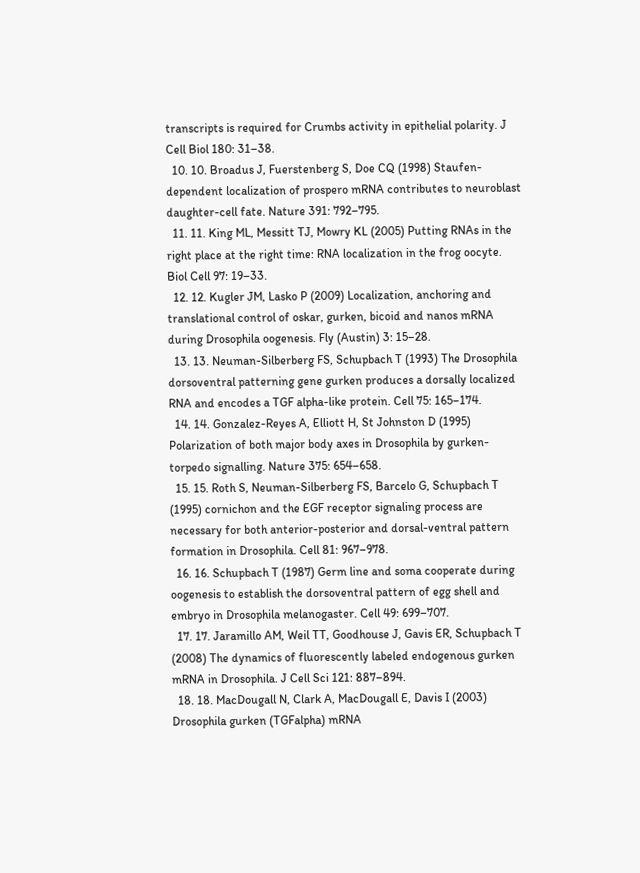transcripts is required for Crumbs activity in epithelial polarity. J Cell Biol 180: 31–38.
  10. 10. Broadus J, Fuerstenberg S, Doe CQ (1998) Staufen-dependent localization of prospero mRNA contributes to neuroblast daughter-cell fate. Nature 391: 792–795.
  11. 11. King ML, Messitt TJ, Mowry KL (2005) Putting RNAs in the right place at the right time: RNA localization in the frog oocyte. Biol Cell 97: 19–33.
  12. 12. Kugler JM, Lasko P (2009) Localization, anchoring and translational control of oskar, gurken, bicoid and nanos mRNA during Drosophila oogenesis. Fly (Austin) 3: 15–28.
  13. 13. Neuman-Silberberg FS, Schupbach T (1993) The Drosophila dorsoventral patterning gene gurken produces a dorsally localized RNA and encodes a TGF alpha-like protein. Cell 75: 165–174.
  14. 14. Gonzalez-Reyes A, Elliott H, St Johnston D (1995) Polarization of both major body axes in Drosophila by gurken-torpedo signalling. Nature 375: 654–658.
  15. 15. Roth S, Neuman-Silberberg FS, Barcelo G, Schupbach T (1995) cornichon and the EGF receptor signaling process are necessary for both anterior-posterior and dorsal-ventral pattern formation in Drosophila. Cell 81: 967–978.
  16. 16. Schupbach T (1987) Germ line and soma cooperate during oogenesis to establish the dorsoventral pattern of egg shell and embryo in Drosophila melanogaster. Cell 49: 699–707.
  17. 17. Jaramillo AM, Weil TT, Goodhouse J, Gavis ER, Schupbach T (2008) The dynamics of fluorescently labeled endogenous gurken mRNA in Drosophila. J Cell Sci 121: 887–894.
  18. 18. MacDougall N, Clark A, MacDougall E, Davis I (2003) Drosophila gurken (TGFalpha) mRNA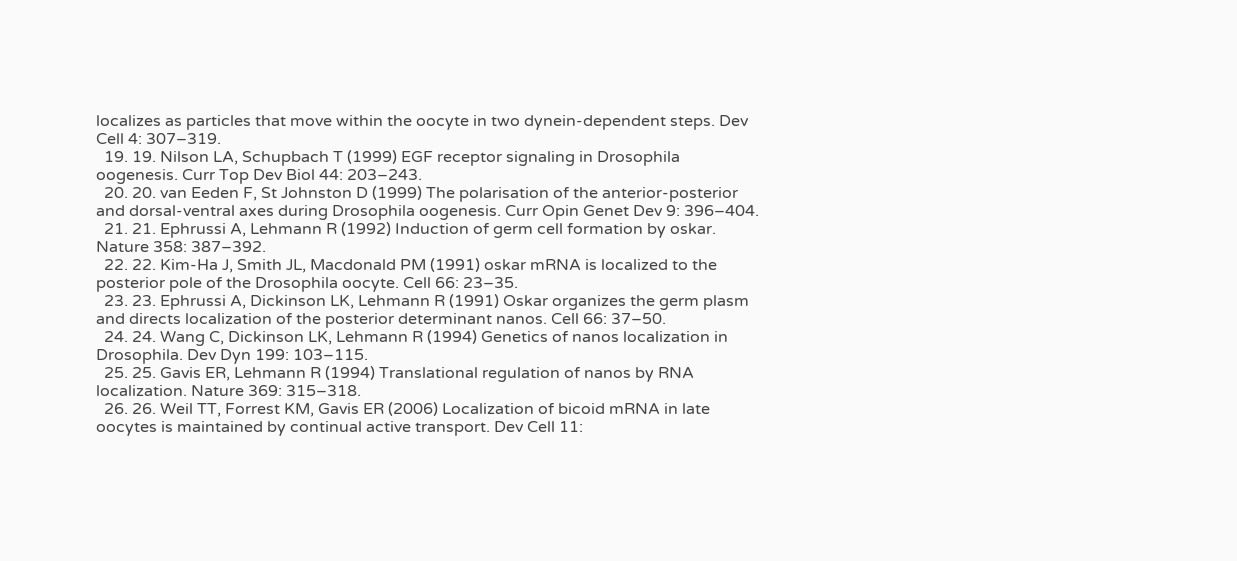localizes as particles that move within the oocyte in two dynein-dependent steps. Dev Cell 4: 307–319.
  19. 19. Nilson LA, Schupbach T (1999) EGF receptor signaling in Drosophila oogenesis. Curr Top Dev Biol 44: 203–243.
  20. 20. van Eeden F, St Johnston D (1999) The polarisation of the anterior-posterior and dorsal-ventral axes during Drosophila oogenesis. Curr Opin Genet Dev 9: 396–404.
  21. 21. Ephrussi A, Lehmann R (1992) Induction of germ cell formation by oskar. Nature 358: 387–392.
  22. 22. Kim-Ha J, Smith JL, Macdonald PM (1991) oskar mRNA is localized to the posterior pole of the Drosophila oocyte. Cell 66: 23–35.
  23. 23. Ephrussi A, Dickinson LK, Lehmann R (1991) Oskar organizes the germ plasm and directs localization of the posterior determinant nanos. Cell 66: 37–50.
  24. 24. Wang C, Dickinson LK, Lehmann R (1994) Genetics of nanos localization in Drosophila. Dev Dyn 199: 103–115.
  25. 25. Gavis ER, Lehmann R (1994) Translational regulation of nanos by RNA localization. Nature 369: 315–318.
  26. 26. Weil TT, Forrest KM, Gavis ER (2006) Localization of bicoid mRNA in late oocytes is maintained by continual active transport. Dev Cell 11: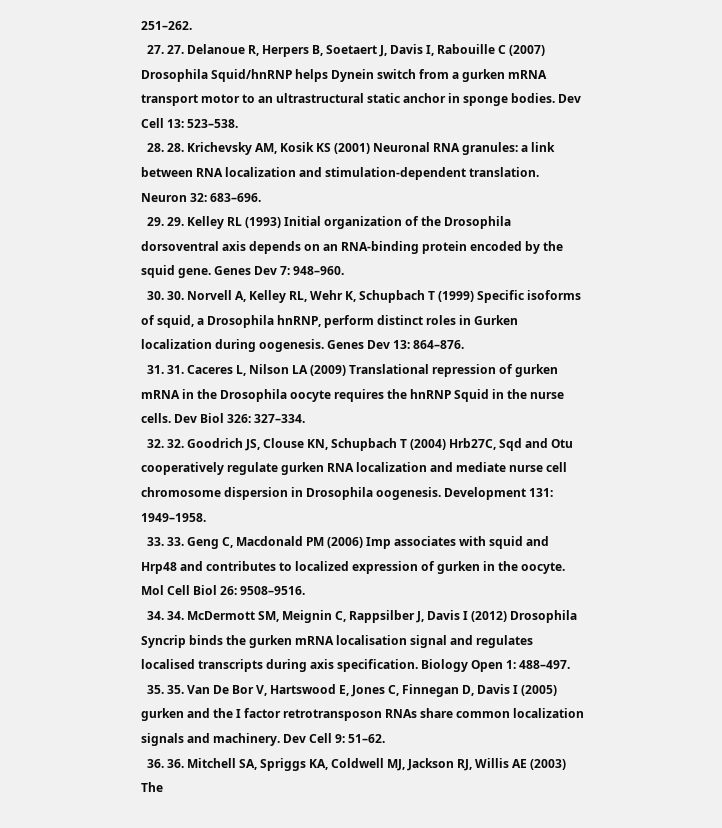251–262.
  27. 27. Delanoue R, Herpers B, Soetaert J, Davis I, Rabouille C (2007) Drosophila Squid/hnRNP helps Dynein switch from a gurken mRNA transport motor to an ultrastructural static anchor in sponge bodies. Dev Cell 13: 523–538.
  28. 28. Krichevsky AM, Kosik KS (2001) Neuronal RNA granules: a link between RNA localization and stimulation-dependent translation. Neuron 32: 683–696.
  29. 29. Kelley RL (1993) Initial organization of the Drosophila dorsoventral axis depends on an RNA-binding protein encoded by the squid gene. Genes Dev 7: 948–960.
  30. 30. Norvell A, Kelley RL, Wehr K, Schupbach T (1999) Specific isoforms of squid, a Drosophila hnRNP, perform distinct roles in Gurken localization during oogenesis. Genes Dev 13: 864–876.
  31. 31. Caceres L, Nilson LA (2009) Translational repression of gurken mRNA in the Drosophila oocyte requires the hnRNP Squid in the nurse cells. Dev Biol 326: 327–334.
  32. 32. Goodrich JS, Clouse KN, Schupbach T (2004) Hrb27C, Sqd and Otu cooperatively regulate gurken RNA localization and mediate nurse cell chromosome dispersion in Drosophila oogenesis. Development 131: 1949–1958.
  33. 33. Geng C, Macdonald PM (2006) Imp associates with squid and Hrp48 and contributes to localized expression of gurken in the oocyte. Mol Cell Biol 26: 9508–9516.
  34. 34. McDermott SM, Meignin C, Rappsilber J, Davis I (2012) Drosophila Syncrip binds the gurken mRNA localisation signal and regulates localised transcripts during axis specification. Biology Open 1: 488–497.
  35. 35. Van De Bor V, Hartswood E, Jones C, Finnegan D, Davis I (2005) gurken and the I factor retrotransposon RNAs share common localization signals and machinery. Dev Cell 9: 51–62.
  36. 36. Mitchell SA, Spriggs KA, Coldwell MJ, Jackson RJ, Willis AE (2003) The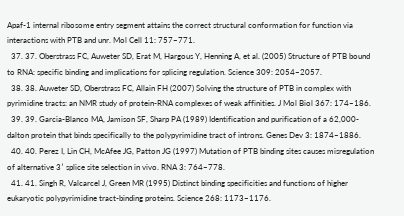Apaf-1 internal ribosome entry segment attains the correct structural conformation for function via interactions with PTB and unr. Mol Cell 11: 757–771.
  37. 37. Oberstrass FC, Auweter SD, Erat M, Hargous Y, Henning A, et al. (2005) Structure of PTB bound to RNA: specific binding and implications for splicing regulation. Science 309: 2054–2057.
  38. 38. Auweter SD, Oberstrass FC, Allain FH (2007) Solving the structure of PTB in complex with pyrimidine tracts: an NMR study of protein-RNA complexes of weak affinities. J Mol Biol 367: 174–186.
  39. 39. Garcia-Blanco MA, Jamison SF, Sharp PA (1989) Identification and purification of a 62,000-dalton protein that binds specifically to the polypyrimidine tract of introns. Genes Dev 3: 1874–1886.
  40. 40. Perez I, Lin CH, McAfee JG, Patton JG (1997) Mutation of PTB binding sites causes misregulation of alternative 3′ splice site selection in vivo. RNA 3: 764–778.
  41. 41. Singh R, Valcarcel J, Green MR (1995) Distinct binding specificities and functions of higher eukaryotic polypyrimidine tract-binding proteins. Science 268: 1173–1176.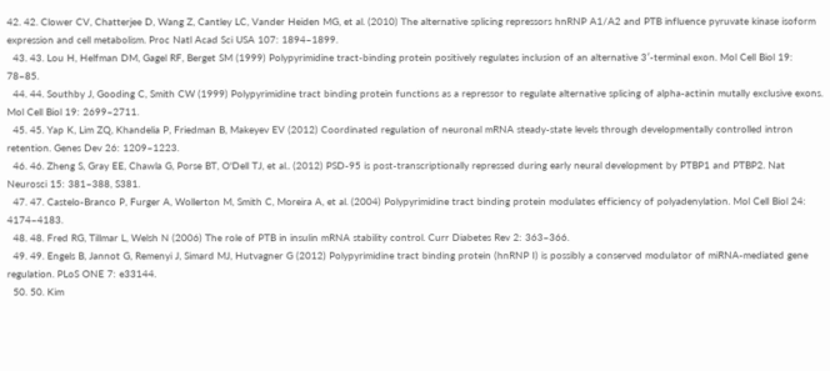42. 42. Clower CV, Chatterjee D, Wang Z, Cantley LC, Vander Heiden MG, et al. (2010) The alternative splicing repressors hnRNP A1/A2 and PTB influence pyruvate kinase isoform expression and cell metabolism. Proc Natl Acad Sci USA 107: 1894–1899.
  43. 43. Lou H, Helfman DM, Gagel RF, Berget SM (1999) Polypyrimidine tract-binding protein positively regulates inclusion of an alternative 3′-terminal exon. Mol Cell Biol 19: 78–85.
  44. 44. Southby J, Gooding C, Smith CW (1999) Polypyrimidine tract binding protein functions as a repressor to regulate alternative splicing of alpha-actinin mutally exclusive exons. Mol Cell Biol 19: 2699–2711.
  45. 45. Yap K, Lim ZQ, Khandelia P, Friedman B, Makeyev EV (2012) Coordinated regulation of neuronal mRNA steady-state levels through developmentally controlled intron retention. Genes Dev 26: 1209–1223.
  46. 46. Zheng S, Gray EE, Chawla G, Porse BT, O'Dell TJ, et al.. (2012) PSD-95 is post-transcriptionally repressed during early neural development by PTBP1 and PTBP2. Nat Neurosci 15: 381–388, S381.
  47. 47. Castelo-Branco P, Furger A, Wollerton M, Smith C, Moreira A, et al. (2004) Polypyrimidine tract binding protein modulates efficiency of polyadenylation. Mol Cell Biol 24: 4174–4183.
  48. 48. Fred RG, Tillmar L, Welsh N (2006) The role of PTB in insulin mRNA stability control. Curr Diabetes Rev 2: 363–366.
  49. 49. Engels B, Jannot G, Remenyi J, Simard MJ, Hutvagner G (2012) Polypyrimidine tract binding protein (hnRNP I) is possibly a conserved modulator of miRNA-mediated gene regulation. PLoS ONE 7: e33144.
  50. 50. Kim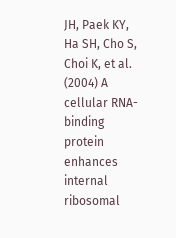JH, Paek KY, Ha SH, Cho S, Choi K, et al. (2004) A cellular RNA-binding protein enhances internal ribosomal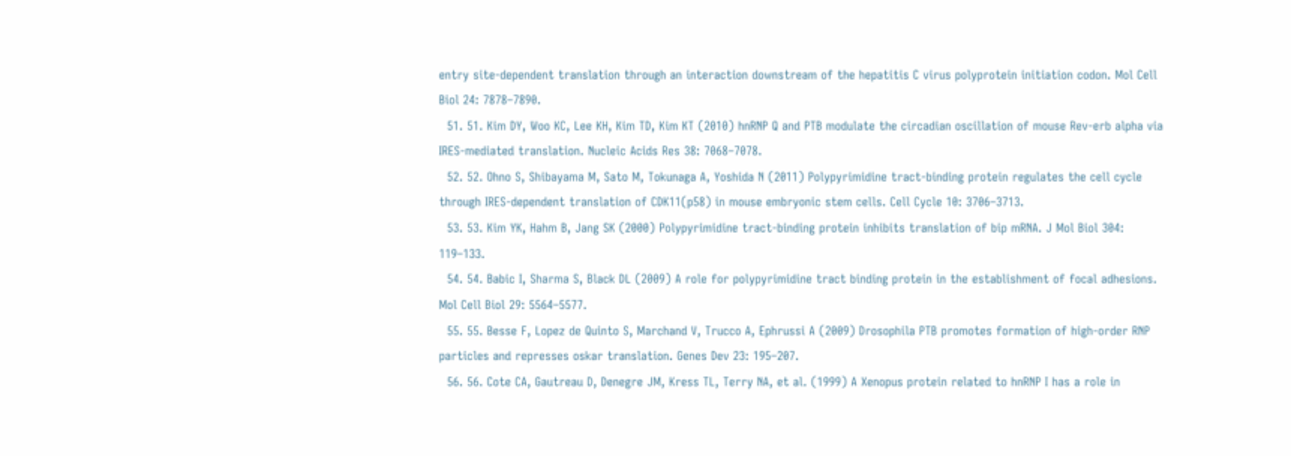entry site-dependent translation through an interaction downstream of the hepatitis C virus polyprotein initiation codon. Mol Cell Biol 24: 7878–7890.
  51. 51. Kim DY, Woo KC, Lee KH, Kim TD, Kim KT (2010) hnRNP Q and PTB modulate the circadian oscillation of mouse Rev-erb alpha via IRES-mediated translation. Nucleic Acids Res 38: 7068–7078.
  52. 52. Ohno S, Shibayama M, Sato M, Tokunaga A, Yoshida N (2011) Polypyrimidine tract-binding protein regulates the cell cycle through IRES-dependent translation of CDK11(p58) in mouse embryonic stem cells. Cell Cycle 10: 3706–3713.
  53. 53. Kim YK, Hahm B, Jang SK (2000) Polypyrimidine tract-binding protein inhibits translation of bip mRNA. J Mol Biol 304: 119–133.
  54. 54. Babic I, Sharma S, Black DL (2009) A role for polypyrimidine tract binding protein in the establishment of focal adhesions. Mol Cell Biol 29: 5564–5577.
  55. 55. Besse F, Lopez de Quinto S, Marchand V, Trucco A, Ephrussi A (2009) Drosophila PTB promotes formation of high-order RNP particles and represses oskar translation. Genes Dev 23: 195–207.
  56. 56. Cote CA, Gautreau D, Denegre JM, Kress TL, Terry NA, et al. (1999) A Xenopus protein related to hnRNP I has a role in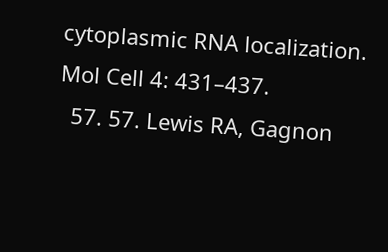cytoplasmic RNA localization. Mol Cell 4: 431–437.
  57. 57. Lewis RA, Gagnon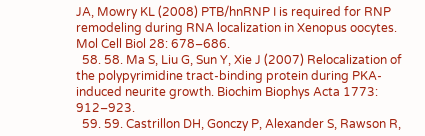JA, Mowry KL (2008) PTB/hnRNP I is required for RNP remodeling during RNA localization in Xenopus oocytes. Mol Cell Biol 28: 678–686.
  58. 58. Ma S, Liu G, Sun Y, Xie J (2007) Relocalization of the polypyrimidine tract-binding protein during PKA-induced neurite growth. Biochim Biophys Acta 1773: 912–923.
  59. 59. Castrillon DH, Gonczy P, Alexander S, Rawson R,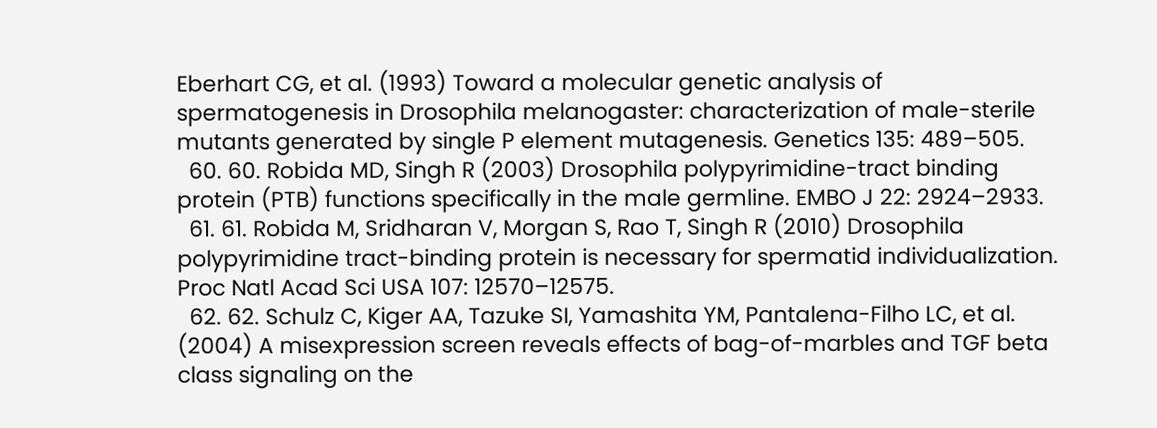Eberhart CG, et al. (1993) Toward a molecular genetic analysis of spermatogenesis in Drosophila melanogaster: characterization of male-sterile mutants generated by single P element mutagenesis. Genetics 135: 489–505.
  60. 60. Robida MD, Singh R (2003) Drosophila polypyrimidine-tract binding protein (PTB) functions specifically in the male germline. EMBO J 22: 2924–2933.
  61. 61. Robida M, Sridharan V, Morgan S, Rao T, Singh R (2010) Drosophila polypyrimidine tract-binding protein is necessary for spermatid individualization. Proc Natl Acad Sci USA 107: 12570–12575.
  62. 62. Schulz C, Kiger AA, Tazuke SI, Yamashita YM, Pantalena-Filho LC, et al. (2004) A misexpression screen reveals effects of bag-of-marbles and TGF beta class signaling on the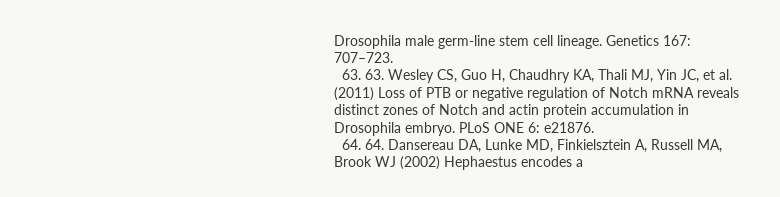Drosophila male germ-line stem cell lineage. Genetics 167: 707–723.
  63. 63. Wesley CS, Guo H, Chaudhry KA, Thali MJ, Yin JC, et al. (2011) Loss of PTB or negative regulation of Notch mRNA reveals distinct zones of Notch and actin protein accumulation in Drosophila embryo. PLoS ONE 6: e21876.
  64. 64. Dansereau DA, Lunke MD, Finkielsztein A, Russell MA, Brook WJ (2002) Hephaestus encodes a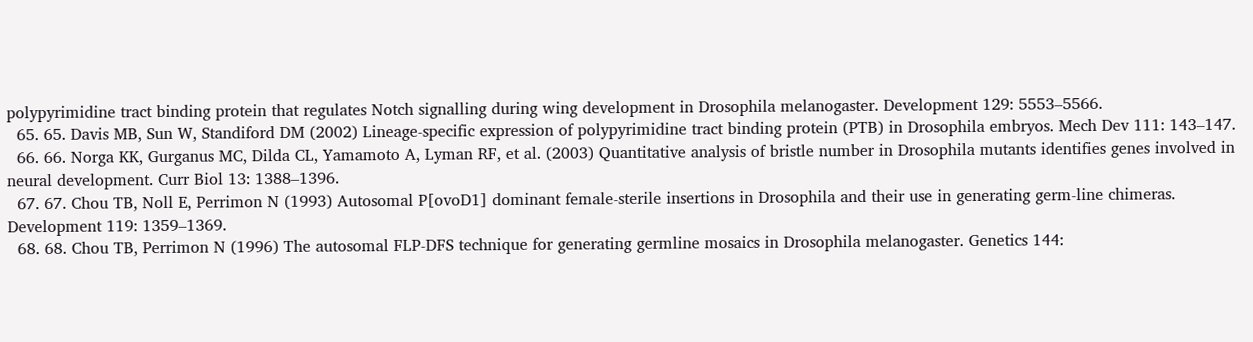polypyrimidine tract binding protein that regulates Notch signalling during wing development in Drosophila melanogaster. Development 129: 5553–5566.
  65. 65. Davis MB, Sun W, Standiford DM (2002) Lineage-specific expression of polypyrimidine tract binding protein (PTB) in Drosophila embryos. Mech Dev 111: 143–147.
  66. 66. Norga KK, Gurganus MC, Dilda CL, Yamamoto A, Lyman RF, et al. (2003) Quantitative analysis of bristle number in Drosophila mutants identifies genes involved in neural development. Curr Biol 13: 1388–1396.
  67. 67. Chou TB, Noll E, Perrimon N (1993) Autosomal P[ovoD1] dominant female-sterile insertions in Drosophila and their use in generating germ-line chimeras. Development 119: 1359–1369.
  68. 68. Chou TB, Perrimon N (1996) The autosomal FLP-DFS technique for generating germline mosaics in Drosophila melanogaster. Genetics 144: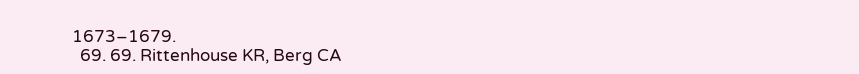1673–1679.
  69. 69. Rittenhouse KR, Berg CA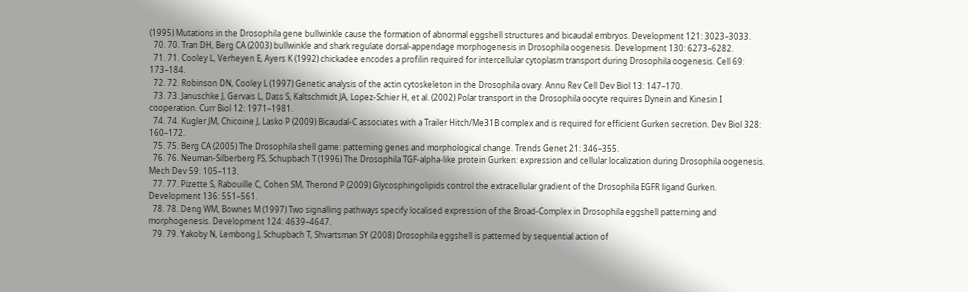(1995) Mutations in the Drosophila gene bullwinkle cause the formation of abnormal eggshell structures and bicaudal embryos. Development 121: 3023–3033.
  70. 70. Tran DH, Berg CA (2003) bullwinkle and shark regulate dorsal-appendage morphogenesis in Drosophila oogenesis. Development 130: 6273–6282.
  71. 71. Cooley L, Verheyen E, Ayers K (1992) chickadee encodes a profilin required for intercellular cytoplasm transport during Drosophila oogenesis. Cell 69: 173–184.
  72. 72. Robinson DN, Cooley L (1997) Genetic analysis of the actin cytoskeleton in the Drosophila ovary. Annu Rev Cell Dev Biol 13: 147–170.
  73. 73. Januschke J, Gervais L, Dass S, Kaltschmidt JA, Lopez-Schier H, et al. (2002) Polar transport in the Drosophila oocyte requires Dynein and Kinesin I cooperation. Curr Biol 12: 1971–1981.
  74. 74. Kugler JM, Chicoine J, Lasko P (2009) Bicaudal-C associates with a Trailer Hitch/Me31B complex and is required for efficient Gurken secretion. Dev Biol 328: 160–172.
  75. 75. Berg CA (2005) The Drosophila shell game: patterning genes and morphological change. Trends Genet 21: 346–355.
  76. 76. Neuman-Silberberg FS, Schupbach T (1996) The Drosophila TGF-alpha-like protein Gurken: expression and cellular localization during Drosophila oogenesis. Mech Dev 59: 105–113.
  77. 77. Pizette S, Rabouille C, Cohen SM, Therond P (2009) Glycosphingolipids control the extracellular gradient of the Drosophila EGFR ligand Gurken. Development 136: 551–561.
  78. 78. Deng WM, Bownes M (1997) Two signalling pathways specify localised expression of the Broad-Complex in Drosophila eggshell patterning and morphogenesis. Development 124: 4639–4647.
  79. 79. Yakoby N, Lembong J, Schupbach T, Shvartsman SY (2008) Drosophila eggshell is patterned by sequential action of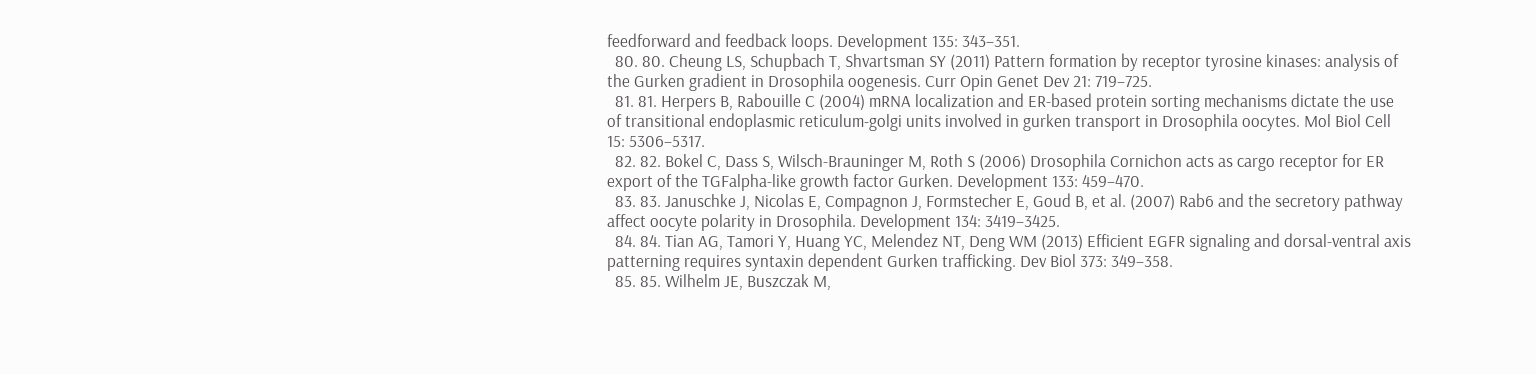feedforward and feedback loops. Development 135: 343–351.
  80. 80. Cheung LS, Schupbach T, Shvartsman SY (2011) Pattern formation by receptor tyrosine kinases: analysis of the Gurken gradient in Drosophila oogenesis. Curr Opin Genet Dev 21: 719–725.
  81. 81. Herpers B, Rabouille C (2004) mRNA localization and ER-based protein sorting mechanisms dictate the use of transitional endoplasmic reticulum-golgi units involved in gurken transport in Drosophila oocytes. Mol Biol Cell 15: 5306–5317.
  82. 82. Bokel C, Dass S, Wilsch-Brauninger M, Roth S (2006) Drosophila Cornichon acts as cargo receptor for ER export of the TGFalpha-like growth factor Gurken. Development 133: 459–470.
  83. 83. Januschke J, Nicolas E, Compagnon J, Formstecher E, Goud B, et al. (2007) Rab6 and the secretory pathway affect oocyte polarity in Drosophila. Development 134: 3419–3425.
  84. 84. Tian AG, Tamori Y, Huang YC, Melendez NT, Deng WM (2013) Efficient EGFR signaling and dorsal-ventral axis patterning requires syntaxin dependent Gurken trafficking. Dev Biol 373: 349–358.
  85. 85. Wilhelm JE, Buszczak M,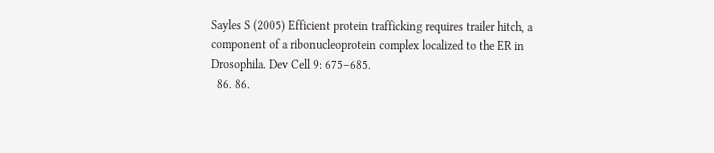Sayles S (2005) Efficient protein trafficking requires trailer hitch, a component of a ribonucleoprotein complex localized to the ER in Drosophila. Dev Cell 9: 675–685.
  86. 86.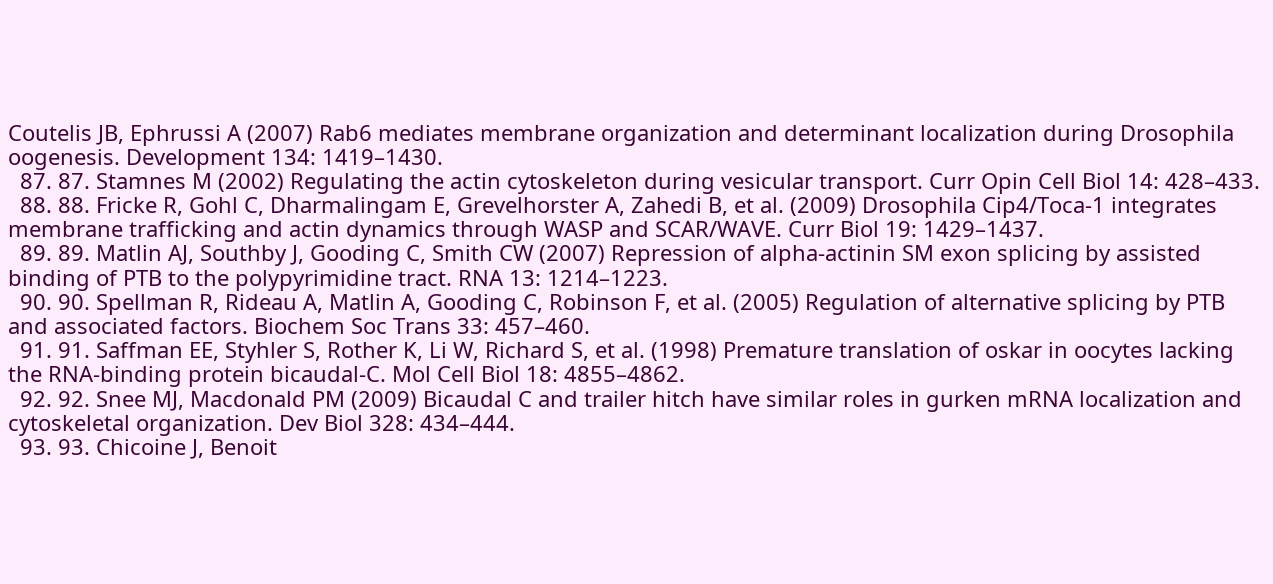Coutelis JB, Ephrussi A (2007) Rab6 mediates membrane organization and determinant localization during Drosophila oogenesis. Development 134: 1419–1430.
  87. 87. Stamnes M (2002) Regulating the actin cytoskeleton during vesicular transport. Curr Opin Cell Biol 14: 428–433.
  88. 88. Fricke R, Gohl C, Dharmalingam E, Grevelhorster A, Zahedi B, et al. (2009) Drosophila Cip4/Toca-1 integrates membrane trafficking and actin dynamics through WASP and SCAR/WAVE. Curr Biol 19: 1429–1437.
  89. 89. Matlin AJ, Southby J, Gooding C, Smith CW (2007) Repression of alpha-actinin SM exon splicing by assisted binding of PTB to the polypyrimidine tract. RNA 13: 1214–1223.
  90. 90. Spellman R, Rideau A, Matlin A, Gooding C, Robinson F, et al. (2005) Regulation of alternative splicing by PTB and associated factors. Biochem Soc Trans 33: 457–460.
  91. 91. Saffman EE, Styhler S, Rother K, Li W, Richard S, et al. (1998) Premature translation of oskar in oocytes lacking the RNA-binding protein bicaudal-C. Mol Cell Biol 18: 4855–4862.
  92. 92. Snee MJ, Macdonald PM (2009) Bicaudal C and trailer hitch have similar roles in gurken mRNA localization and cytoskeletal organization. Dev Biol 328: 434–444.
  93. 93. Chicoine J, Benoit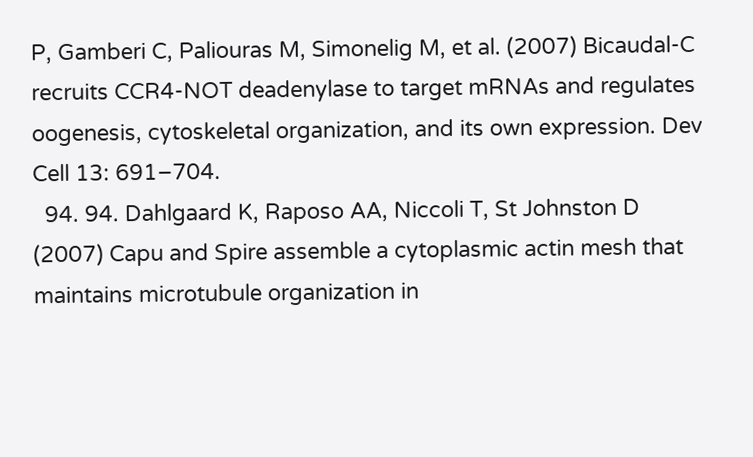P, Gamberi C, Paliouras M, Simonelig M, et al. (2007) Bicaudal-C recruits CCR4-NOT deadenylase to target mRNAs and regulates oogenesis, cytoskeletal organization, and its own expression. Dev Cell 13: 691–704.
  94. 94. Dahlgaard K, Raposo AA, Niccoli T, St Johnston D (2007) Capu and Spire assemble a cytoplasmic actin mesh that maintains microtubule organization in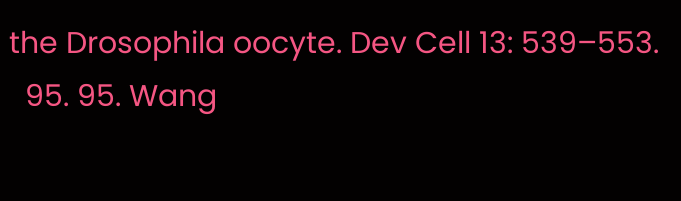the Drosophila oocyte. Dev Cell 13: 539–553.
  95. 95. Wang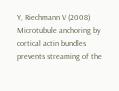Y, Riechmann V (2008) Microtubule anchoring by cortical actin bundles prevents streaming of the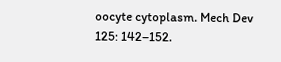oocyte cytoplasm. Mech Dev 125: 142–152.